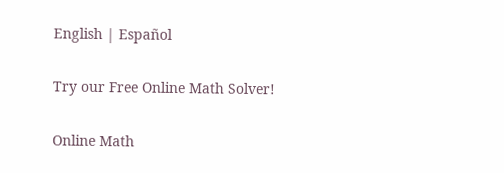English | Español

Try our Free Online Math Solver!

Online Math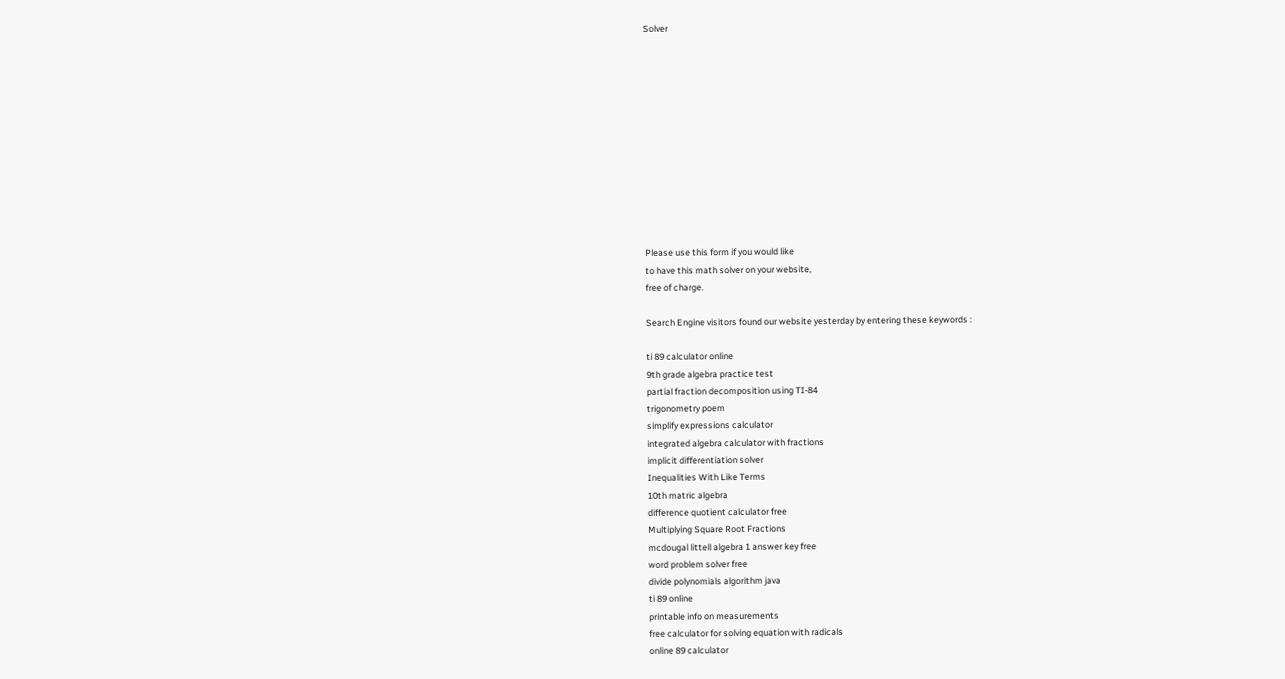Solver












Please use this form if you would like
to have this math solver on your website,
free of charge.

Search Engine visitors found our website yesterday by entering these keywords :

ti 89 calculator online
9th grade algebra practice test
partial fraction decomposition using TI-84
trigonometry poem
simplify expressions calculator
integrated algebra calculator with fractions
implicit differentiation solver
Inequalities With Like Terms
10th matric algebra
difference quotient calculator free
Multiplying Square Root Fractions
mcdougal littell algebra 1 answer key free
word problem solver free
divide polynomials algorithm java
ti 89 online
printable info on measurements
free calculator for solving equation with radicals
online 89 calculator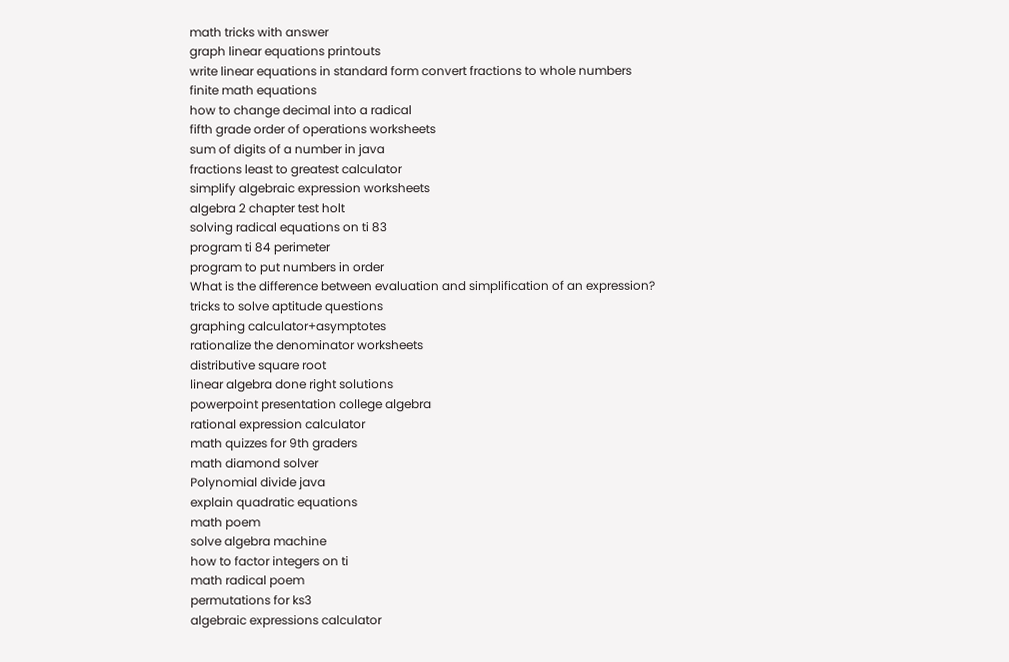math tricks with answer
graph linear equations printouts
write linear equations in standard form convert fractions to whole numbers
finite math equations
how to change decimal into a radical
fifth grade order of operations worksheets
sum of digits of a number in java
fractions least to greatest calculator
simplify algebraic expression worksheets
algebra 2 chapter test holt
solving radical equations on ti 83
program ti 84 perimeter
program to put numbers in order
What is the difference between evaluation and simplification of an expression?
tricks to solve aptitude questions
graphing calculator+asymptotes
rationalize the denominator worksheets
distributive square root
linear algebra done right solutions
powerpoint presentation college algebra
rational expression calculator
math quizzes for 9th graders
math diamond solver
Polynomial divide java
explain quadratic equations
math poem
solve algebra machine
how to factor integers on ti
math radical poem
permutations for ks3
algebraic expressions calculator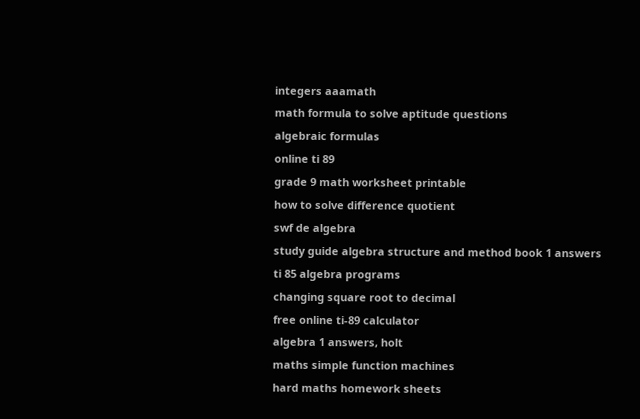integers aaamath
math formula to solve aptitude questions
algebraic formulas
online ti 89
grade 9 math worksheet printable
how to solve difference quotient
swf de algebra
study guide algebra structure and method book 1 answers
ti 85 algebra programs
changing square root to decimal
free online ti-89 calculator
algebra 1 answers, holt
maths simple function machines
hard maths homework sheets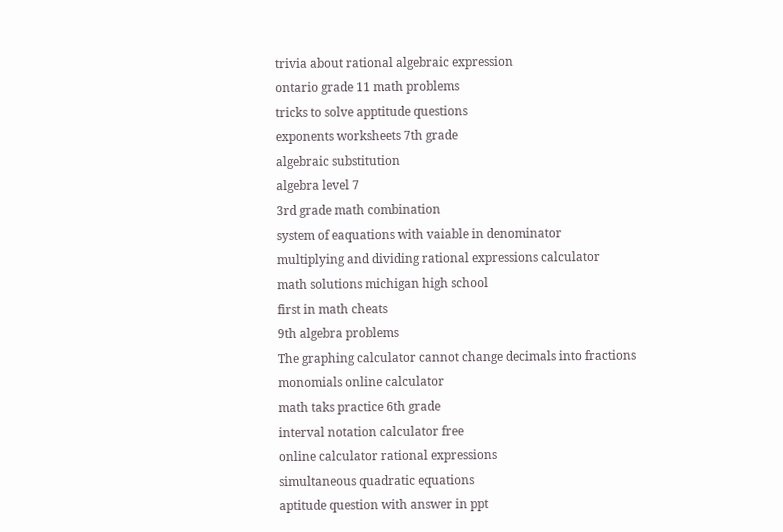trivia about rational algebraic expression
ontario grade 11 math problems
tricks to solve apptitude questions
exponents worksheets 7th grade
algebraic substitution
algebra level 7
3rd grade math combination
system of eaquations with vaiable in denominator
multiplying and dividing rational expressions calculator
math solutions michigan high school
first in math cheats
9th algebra problems
The graphing calculator cannot change decimals into fractions
monomials online calculator
math taks practice 6th grade
interval notation calculator free
online calculator rational expressions
simultaneous quadratic equations
aptitude question with answer in ppt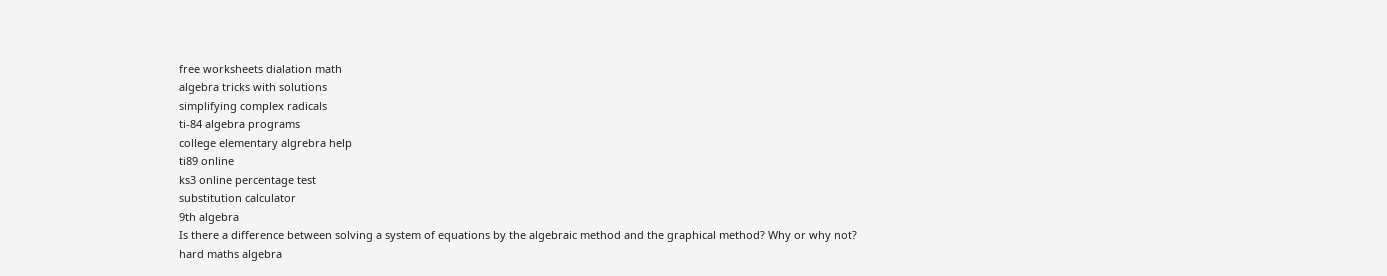free worksheets dialation math
algebra tricks with solutions
simplifying complex radicals
ti-84 algebra programs
college elementary algrebra help
ti89 online
ks3 online percentage test
substitution calculator
9th algebra
Is there a difference between solving a system of equations by the algebraic method and the graphical method? Why or why not?
hard maths algebra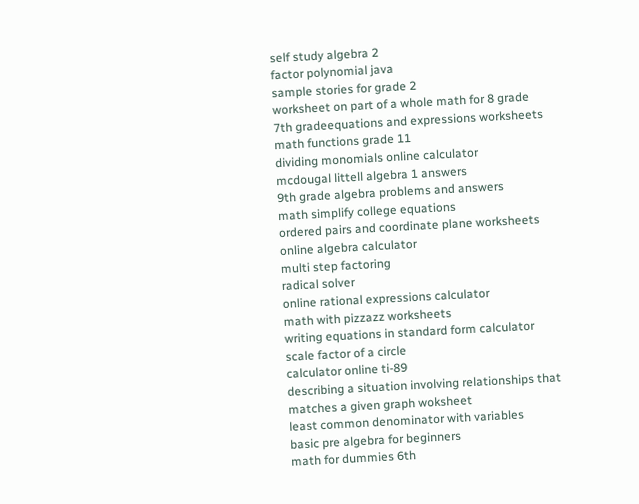self study algebra 2
factor polynomial java
sample stories for grade 2
worksheet on part of a whole math for 8 grade
7th gradeequations and expressions worksheets
math functions grade 11
dividing monomials online calculator
mcdougal littell algebra 1 answers
9th grade algebra problems and answers
math simplify college equations
ordered pairs and coordinate plane worksheets
online algebra calculator
multi step factoring
radical solver
online rational expressions calculator
math with pizzazz worksheets
writing equations in standard form calculator
scale factor of a circle
calculator online ti-89
describing a situation involving relationships that matches a given graph woksheet
least common denominator with variables
basic pre algebra for beginners
math for dummies 6th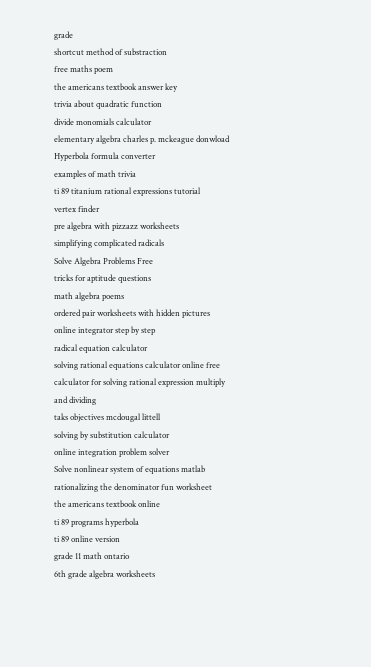grade
shortcut method of substraction
free maths poem
the americans textbook answer key
trivia about quadratic function
divide monomials calculator
elementary algebra charles p. mckeague donwload
Hyperbola formula converter
examples of math trivia
ti 89 titanium rational expressions tutorial
vertex finder
pre algebra with pizzazz worksheets
simplifying complicated radicals
Solve Algebra Problems Free
tricks for aptitude questions
math algebra poems
ordered pair worksheets with hidden pictures
online integrator step by step
radical equation calculator
solving rational equations calculator online free
calculator for solving rational expression multiply and dividing
taks objectives mcdougal littell
solving by substitution calculator
online integration problem solver
Solve nonlinear system of equations matlab
rationalizing the denominator fun worksheet
the americans textbook online
ti 89 programs hyperbola
ti 89 online version
grade 11 math ontario
6th grade algebra worksheets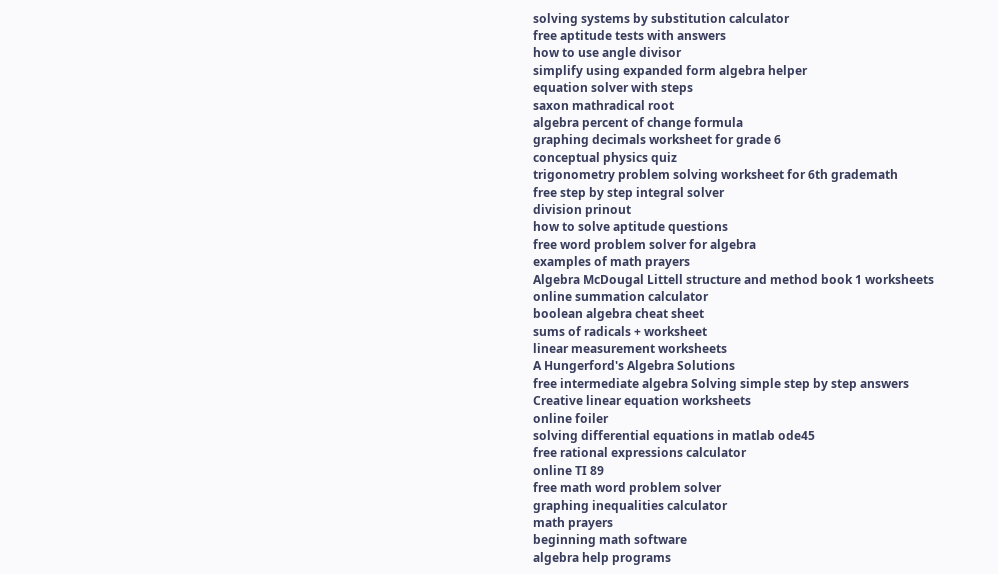solving systems by substitution calculator
free aptitude tests with answers
how to use angle divisor
simplify using expanded form algebra helper
equation solver with steps
saxon mathradical root
algebra percent of change formula
graphing decimals worksheet for grade 6
conceptual physics quiz
trigonometry problem solving worksheet for 6th grademath
free step by step integral solver
division prinout
how to solve aptitude questions
free word problem solver for algebra
examples of math prayers
Algebra McDougal Littell structure and method book 1 worksheets
online summation calculator
boolean algebra cheat sheet
sums of radicals + worksheet
linear measurement worksheets
A Hungerford's Algebra Solutions
free intermediate algebra Solving simple step by step answers
Creative linear equation worksheets
online foiler
solving differential equations in matlab ode45
free rational expressions calculator
online TI 89
free math word problem solver
graphing inequalities calculator
math prayers
beginning math software
algebra help programs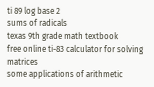ti 89 log base 2
sums of radicals
texas 9th grade math textbook
free online ti-83 calculator for solving matrices
some applications of arithmetic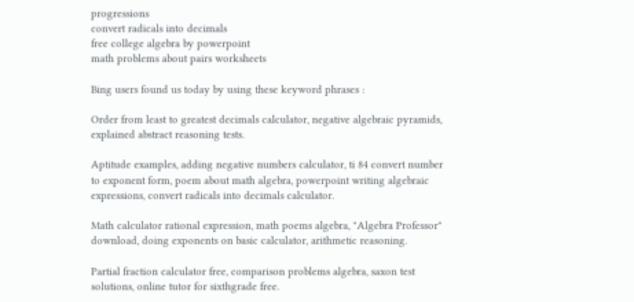progressions
convert radicals into decimals
free college algebra by powerpoint
math problems about pairs worksheets

Bing users found us today by using these keyword phrases :

Order from least to greatest decimals calculator, negative algebraic pyramids, explained abstract reasoning tests.

Aptitude examples, adding negative numbers calculator, ti 84 convert number to exponent form, poem about math algebra, powerpoint writing algebraic expressions, convert radicals into decimals calculator.

Math calculator rational expression, math poems algebra, "Algebra Professor" download, doing exponents on basic calculator, arithmetic reasoning.

Partial fraction calculator free, comparison problems algebra, saxon test solutions, online tutor for sixthgrade free.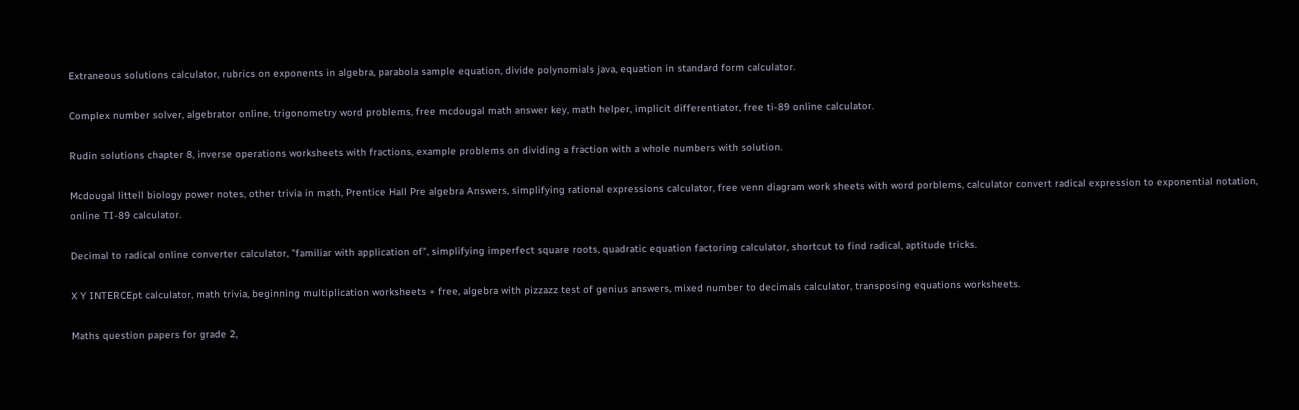Extraneous solutions calculator, rubrics on exponents in algebra, parabola sample equation, divide polynomials java, equation in standard form calculator.

Complex number solver, algebrator online, trigonometry word problems, free mcdougal math answer key, math helper, implicit differentiator, free ti-89 online calculator.

Rudin solutions chapter 8, inverse operations worksheets with fractions, example problems on dividing a fraction with a whole numbers with solution.

Mcdougal littell biology power notes, other trivia in math, Prentice Hall Pre algebra Answers, simplifying rational expressions calculator, free venn diagram work sheets with word porblems, calculator convert radical expression to exponential notation, online TI-89 calculator.

Decimal to radical online converter calculator, "familiar with application of", simplifying imperfect square roots, quadratic equation factoring calculator, shortcut to find radical, aptitude tricks.

X Y INTERCEpt calculator, math trivia, beginning multiplication worksheets + free, algebra with pizzazz test of genius answers, mixed number to decimals calculator, transposing equations worksheets.

Maths question papers for grade 2,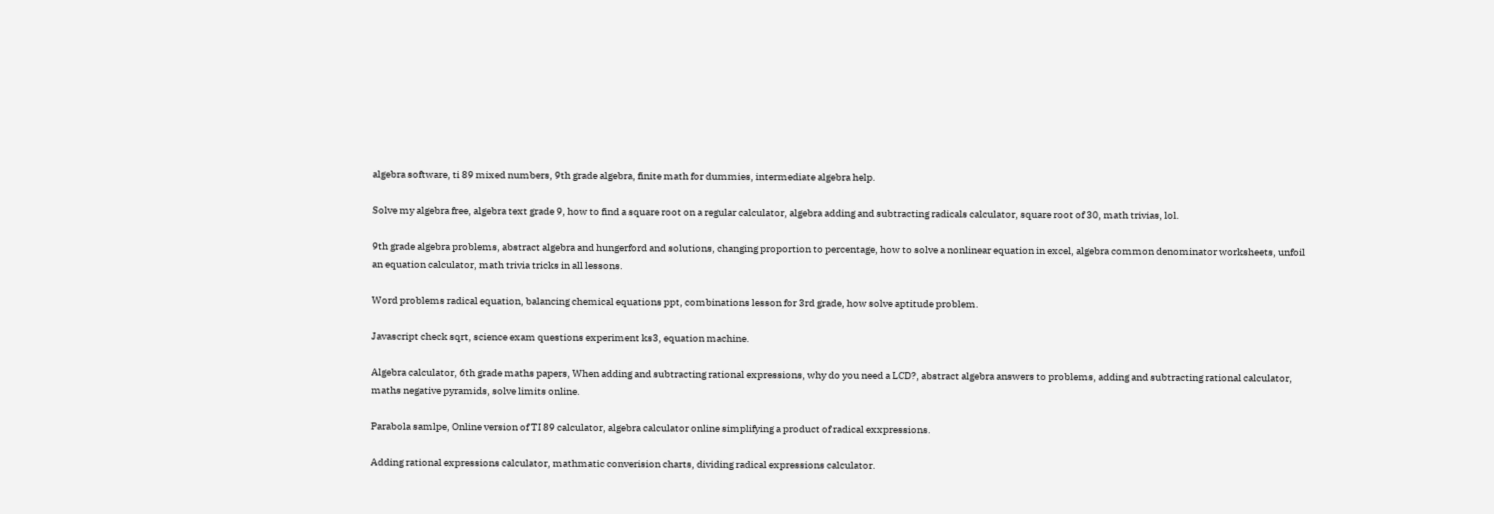algebra software, ti 89 mixed numbers, 9th grade algebra, finite math for dummies, intermediate algebra help.

Solve my algebra free, algebra text grade 9, how to find a square root on a regular calculator, algebra adding and subtracting radicals calculator, square root of 30, math trivias, lol.

9th grade algebra problems, abstract algebra and hungerford and solutions, changing proportion to percentage, how to solve a nonlinear equation in excel, algebra common denominator worksheets, unfoil an equation calculator, math trivia tricks in all lessons.

Word problems radical equation, balancing chemical equations ppt, combinations lesson for 3rd grade, how solve aptitude problem.

Javascript check sqrt, science exam questions experiment ks3, equation machine.

Algebra calculator, 6th grade maths papers, When adding and subtracting rational expressions, why do you need a LCD?, abstract algebra answers to problems, adding and subtracting rational calculator, maths negative pyramids, solve limits online.

Parabola samlpe, Online version of TI 89 calculator, algebra calculator online simplifying a product of radical exxpressions.

Adding rational expressions calculator, mathmatic converision charts, dividing radical expressions calculator.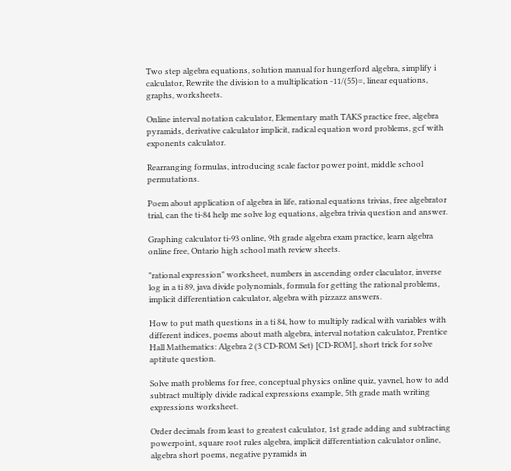Two step algebra equations, solution manual for hungerford algebra, simplify i calculator, Rewrite the division to a multiplication -11/(55)=, linear equations, graphs, worksheets.

Online interval notation calculator, Elementary math TAKS practice free, algebra pyramids, derivative calculator implicit, radical equation word problems, gcf with exponents calculator.

Rearranging formulas, introducing scale factor power point, middle school permutations.

Poem about application of algebra in life, rational equations trivias, free algebrator trial, can the ti-84 help me solve log equations, algebra trivia question and answer.

Graphing calculator ti-93 online, 9th grade algebra exam practice, learn algebra online free, Ontario high school math review sheets.

"rational expression" worksheet, numbers in ascending order claculator, inverse log in a ti 89, java divide polynomials, formula for getting the rational problems, implicit differentiation calculator, algebra with pizzazz answers.

How to put math questions in a ti 84, how to multiply radical with variables with different indices, poems about math algebra, interval notation calculator, Prentice Hall Mathematics: Algebra 2 (3 CD-ROM Set) [CD-ROM], short trick for solve aptitute question.

Solve math problems for free, conceptual physics online quiz, yavnel, how to add subtract multiply divide radical expressions example, 5th grade math writing expressions worksheet.

Order decimals from least to greatest calculator, 1st grade adding and subtracting powerpoint, square root rules algebra, implicit differentiation calculator online, algebra short poems, negative pyramids in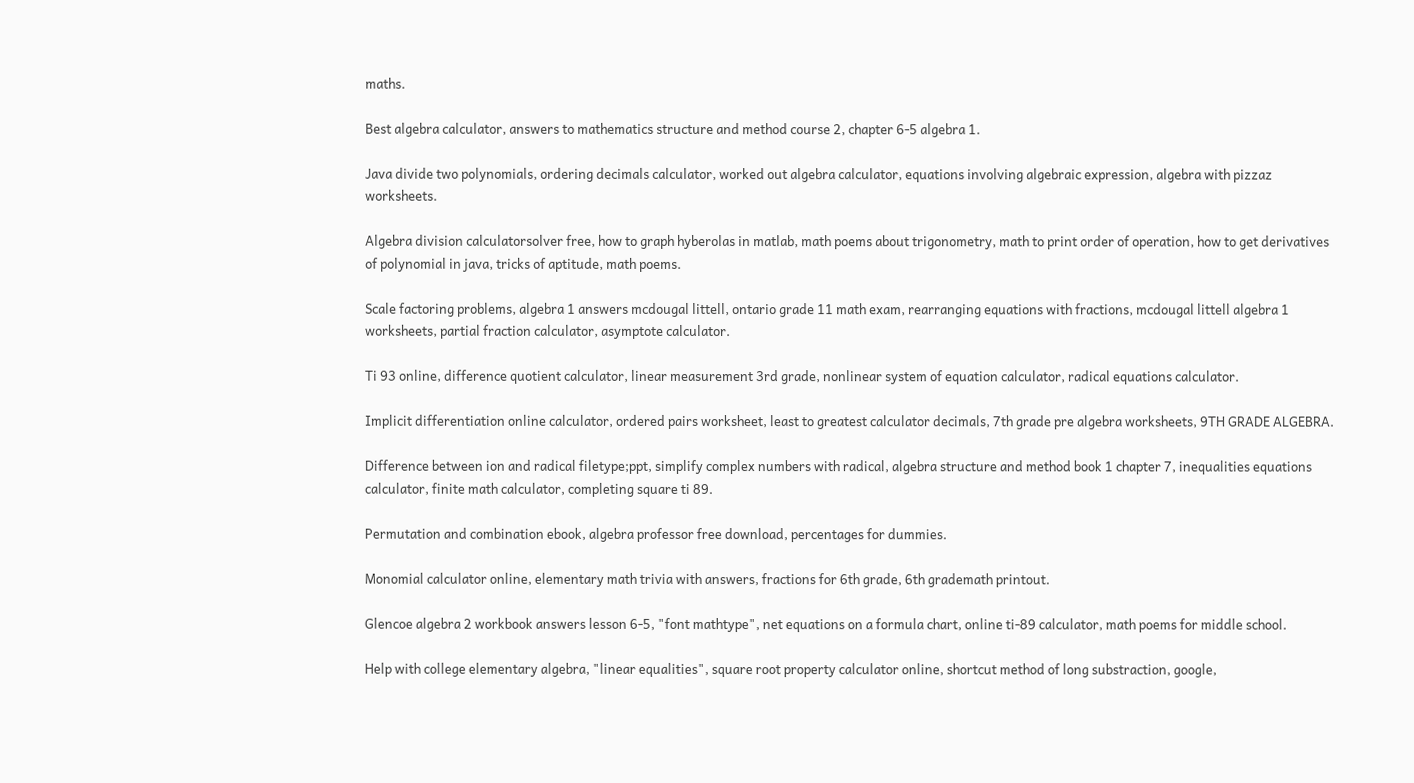maths.

Best algebra calculator, answers to mathematics structure and method course 2, chapter 6-5 algebra 1.

Java divide two polynomials, ordering decimals calculator, worked out algebra calculator, equations involving algebraic expression, algebra with pizzaz worksheets.

Algebra division calculatorsolver free, how to graph hyberolas in matlab, math poems about trigonometry, math to print order of operation, how to get derivatives of polynomial in java, tricks of aptitude, math poems.

Scale factoring problems, algebra 1 answers mcdougal littell, ontario grade 11 math exam, rearranging equations with fractions, mcdougal littell algebra 1 worksheets, partial fraction calculator, asymptote calculator.

Ti 93 online, difference quotient calculator, linear measurement 3rd grade, nonlinear system of equation calculator, radical equations calculator.

Implicit differentiation online calculator, ordered pairs worksheet, least to greatest calculator decimals, 7th grade pre algebra worksheets, 9TH GRADE ALGEBRA.

Difference between ion and radical filetype;ppt, simplify complex numbers with radical, algebra structure and method book 1 chapter 7, inequalities equations calculator, finite math calculator, completing square ti 89.

Permutation and combination ebook, algebra professor free download, percentages for dummies.

Monomial calculator online, elementary math trivia with answers, fractions for 6th grade, 6th grademath printout.

Glencoe algebra 2 workbook answers lesson 6-5, "font mathtype", net equations on a formula chart, online ti-89 calculator, math poems for middle school.

Help with college elementary algebra, "linear equalities", square root property calculator online, shortcut method of long substraction, google,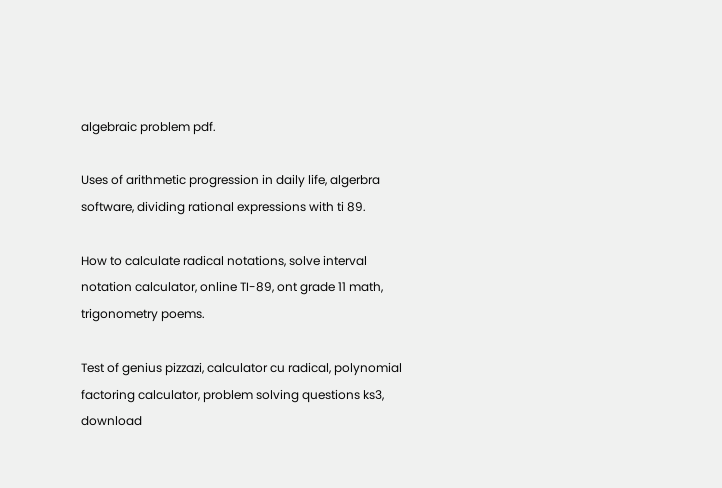algebraic problem pdf.

Uses of arithmetic progression in daily life, algerbra software, dividing rational expressions with ti 89.

How to calculate radical notations, solve interval notation calculator, online TI-89, ont grade 11 math, trigonometry poems.

Test of genius pizzazi, calculator cu radical, polynomial factoring calculator, problem solving questions ks3, download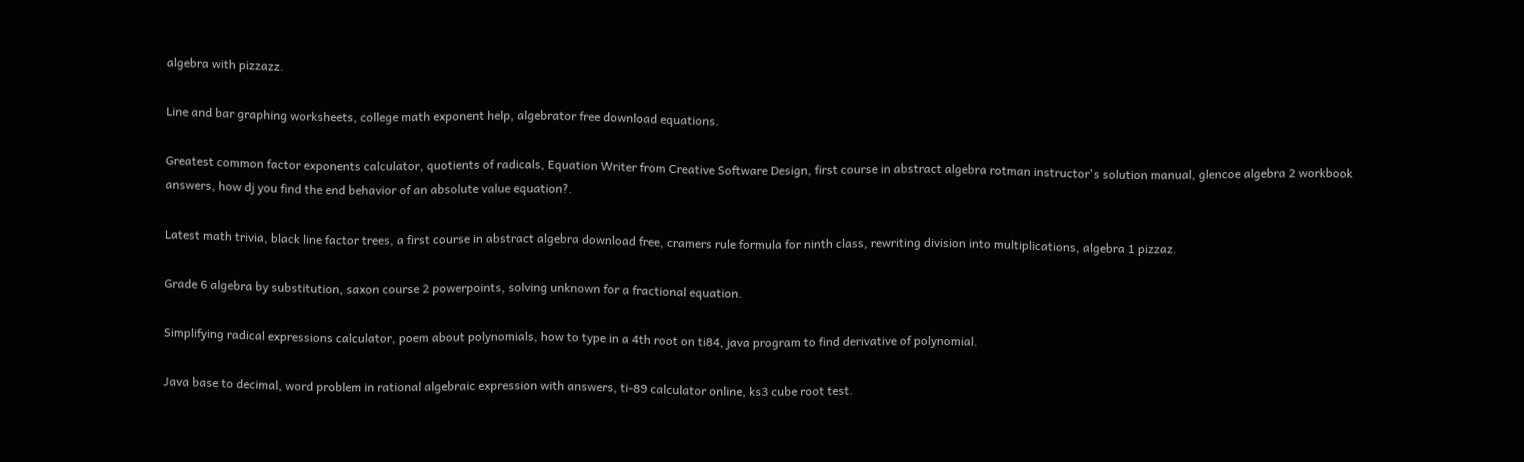algebra with pizzazz.

Line and bar graphing worksheets, college math exponent help, algebrator free download equations.

Greatest common factor exponents calculator, quotients of radicals, Equation Writer from Creative Software Design, first course in abstract algebra rotman instructor's solution manual, glencoe algebra 2 workbook answers, how dj you find the end behavior of an absolute value equation?.

Latest math trivia, black line factor trees, a first course in abstract algebra download free, cramers rule formula for ninth class, rewriting division into multiplications, algebra 1 pizzaz.

Grade 6 algebra by substitution, saxon course 2 powerpoints, solving unknown for a fractional equation.

Simplifying radical expressions calculator, poem about polynomials, how to type in a 4th root on ti84, java program to find derivative of polynomial.

Java base to decimal, word problem in rational algebraic expression with answers, ti-89 calculator online, ks3 cube root test.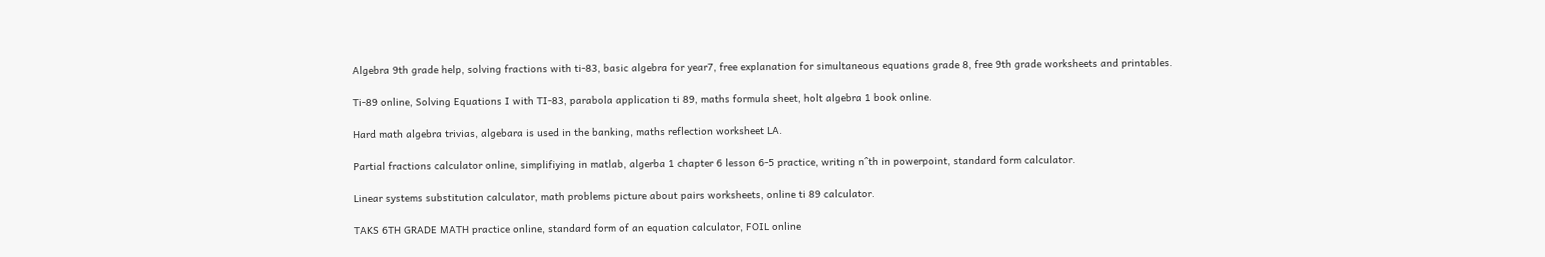Algebra 9th grade help, solving fractions with ti-83, basic algebra for year7, free explanation for simultaneous equations grade 8, free 9th grade worksheets and printables.

Ti-89 online, Solving Equations I with TI-83, parabola application ti 89, maths formula sheet, holt algebra 1 book online.

Hard math algebra trivias, algebara is used in the banking, maths reflection worksheet LA.

Partial fractions calculator online, simplifiying in matlab, algerba 1 chapter 6 lesson 6-5 practice, writing n^th in powerpoint, standard form calculator.

Linear systems substitution calculator, math problems picture about pairs worksheets, online ti 89 calculator.

TAKS 6TH GRADE MATH practice online, standard form of an equation calculator, FOIL online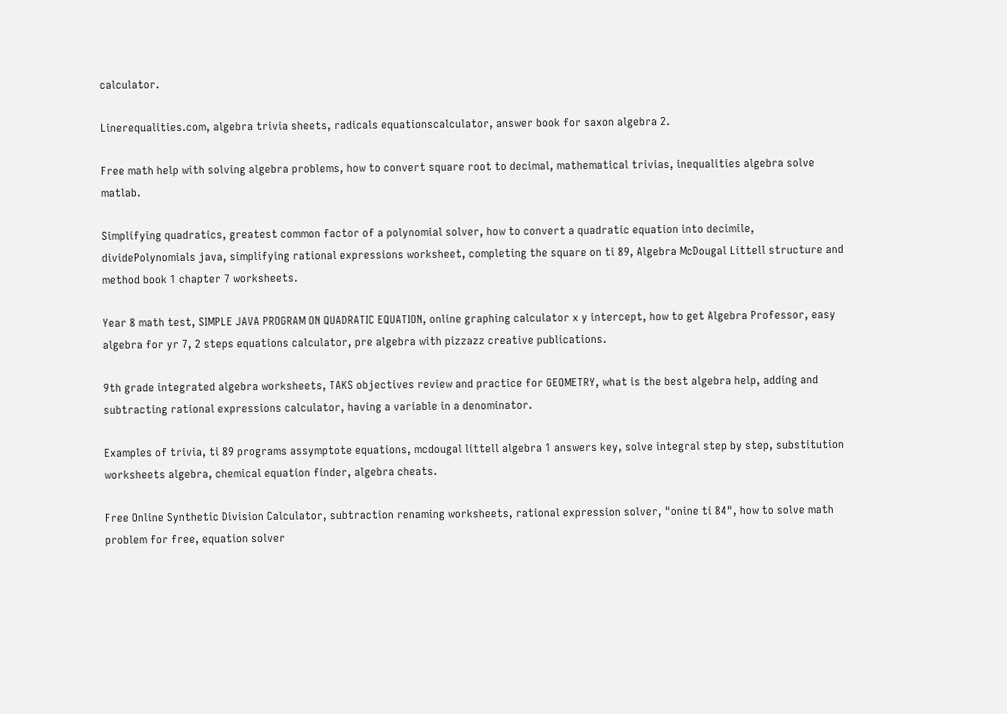calculator.

Linerequalities.com, algebra trivia sheets, radicals equationscalculator, answer book for saxon algebra 2.

Free math help with solving algebra problems, how to convert square root to decimal, mathematical trivias, inequalities algebra solve matlab.

Simplifying quadratics, greatest common factor of a polynomial solver, how to convert a quadratic equation into decimile, dividePolynomials java, simplifying rational expressions worksheet, completing the square on ti 89, Algebra McDougal Littell structure and method book 1 chapter 7 worksheets.

Year 8 math test, SIMPLE JAVA PROGRAM ON QUADRATIC EQUATION, online graphing calculator x y intercept, how to get Algebra Professor, easy algebra for yr 7, 2 steps equations calculator, pre algebra with pizzazz creative publications.

9th grade integrated algebra worksheets, TAKS objectives review and practice for GEOMETRY, what is the best algebra help, adding and subtracting rational expressions calculator, having a variable in a denominator.

Examples of trivia, ti 89 programs assymptote equations, mcdougal littell algebra 1 answers key, solve integral step by step, substitution worksheets algebra, chemical equation finder, algebra cheats.

Free Online Synthetic Division Calculator, subtraction renaming worksheets, rational expression solver, "onine ti 84", how to solve math problem for free, equation solver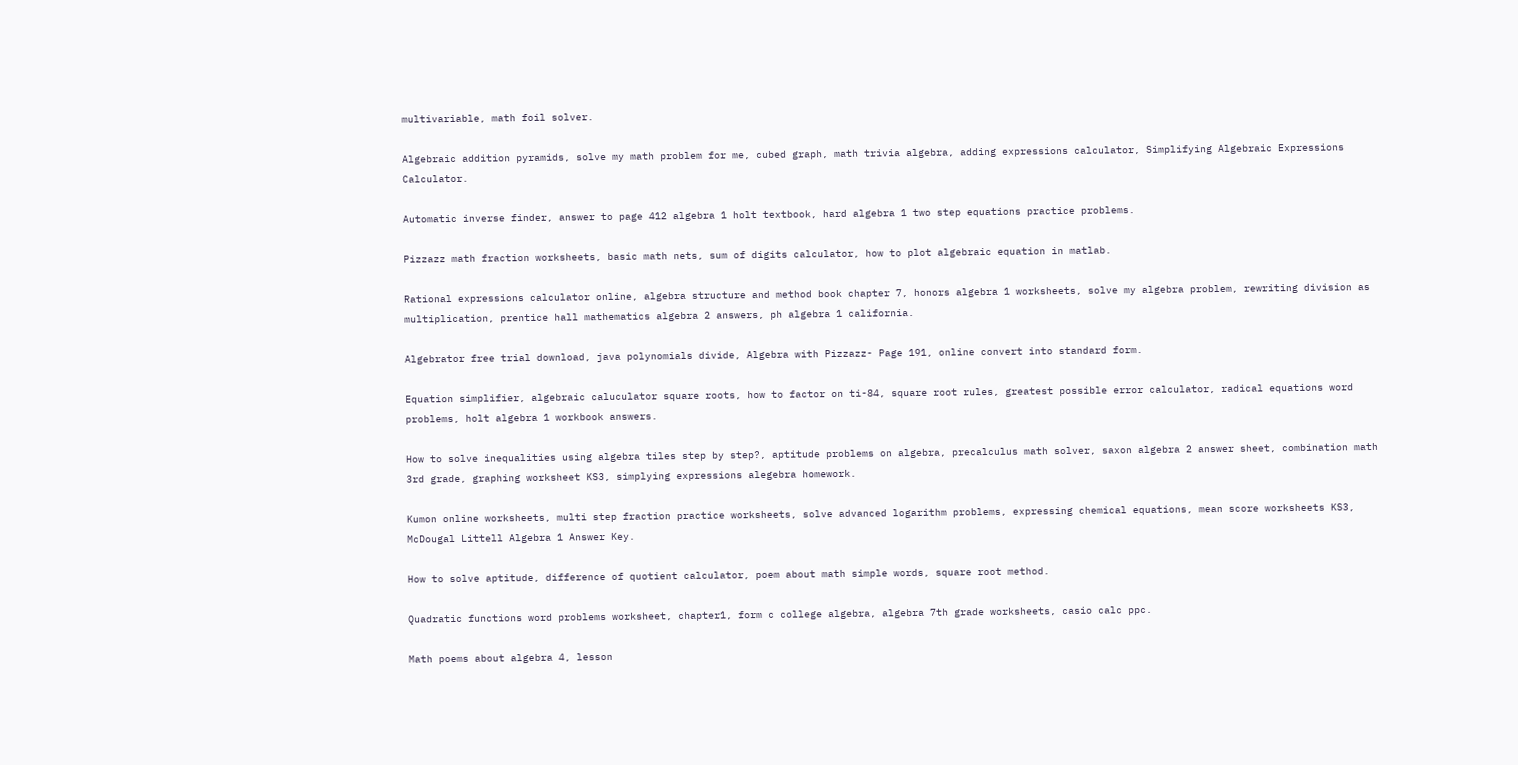multivariable, math foil solver.

Algebraic addition pyramids, solve my math problem for me, cubed graph, math trivia algebra, adding expressions calculator, Simplifying Algebraic Expressions Calculator.

Automatic inverse finder, answer to page 412 algebra 1 holt textbook, hard algebra 1 two step equations practice problems.

Pizzazz math fraction worksheets, basic math nets, sum of digits calculator, how to plot algebraic equation in matlab.

Rational expressions calculator online, algebra structure and method book chapter 7, honors algebra 1 worksheets, solve my algebra problem, rewriting division as multiplication, prentice hall mathematics algebra 2 answers, ph algebra 1 california.

Algebrator free trial download, java polynomials divide, Algebra with Pizzazz- Page 191, online convert into standard form.

Equation simplifier, algebraic caluculator square roots, how to factor on ti-84, square root rules, greatest possible error calculator, radical equations word problems, holt algebra 1 workbook answers.

How to solve inequalities using algebra tiles step by step?, aptitude problems on algebra, precalculus math solver, saxon algebra 2 answer sheet, combination math 3rd grade, graphing worksheet KS3, simplying expressions alegebra homework.

Kumon online worksheets, multi step fraction practice worksheets, solve advanced logarithm problems, expressing chemical equations, mean score worksheets KS3, McDougal Littell Algebra 1 Answer Key.

How to solve aptitude, difference of quotient calculator, poem about math simple words, square root method.

Quadratic functions word problems worksheet, chapter1, form c college algebra, algebra 7th grade worksheets, casio calc ppc.

Math poems about algebra 4, lesson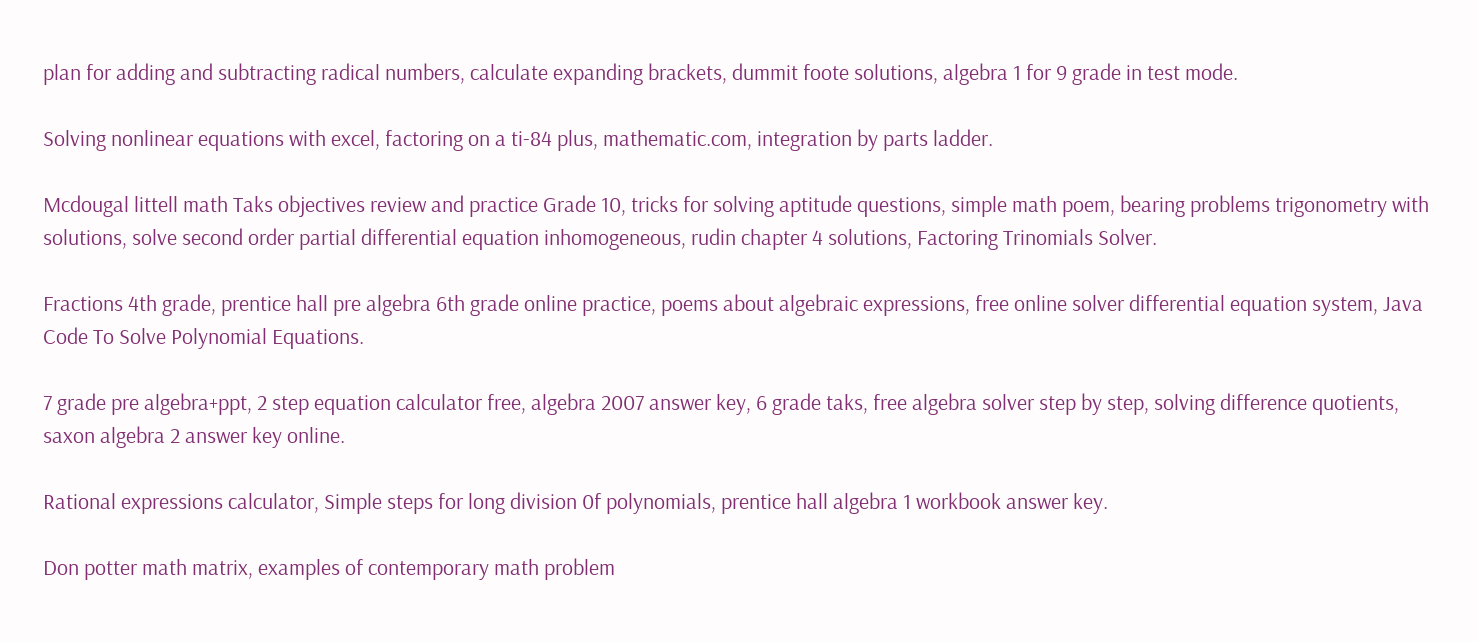plan for adding and subtracting radical numbers, calculate expanding brackets, dummit foote solutions, algebra 1 for 9 grade in test mode.

Solving nonlinear equations with excel, factoring on a ti-84 plus, mathematic.com, integration by parts ladder.

Mcdougal littell math Taks objectives review and practice Grade 10, tricks for solving aptitude questions, simple math poem, bearing problems trigonometry with solutions, solve second order partial differential equation inhomogeneous, rudin chapter 4 solutions, Factoring Trinomials Solver.

Fractions 4th grade, prentice hall pre algebra 6th grade online practice, poems about algebraic expressions, free online solver differential equation system, Java Code To Solve Polynomial Equations.

7 grade pre algebra+ppt, 2 step equation calculator free, algebra 2007 answer key, 6 grade taks, free algebra solver step by step, solving difference quotients, saxon algebra 2 answer key online.

Rational expressions calculator, Simple steps for long division 0f polynomials, prentice hall algebra 1 workbook answer key.

Don potter math matrix, examples of contemporary math problem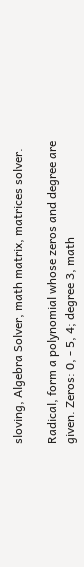sloving, Algebra Solver, math matrix, matrices solver.

Radical, form a polynomial whose zeros and degree are given. Zeros: 0, - 5, 4; degree 3, math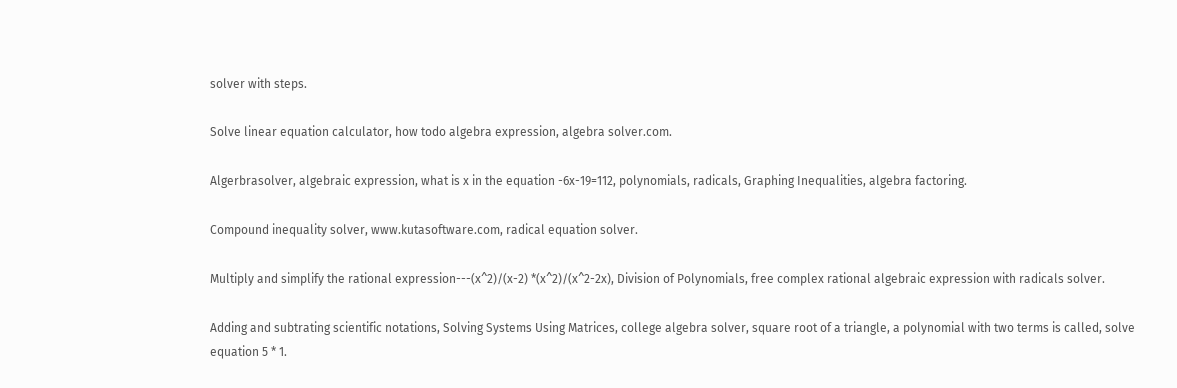solver with steps.

Solve linear equation calculator, how todo algebra expression, algebra solver.com.

Algerbrasolver, algebraic expression, what is x in the equation -6x-19=112, polynomials, radicals, Graphing Inequalities, algebra factoring.

Compound inequality solver, www.kutasoftware.com, radical equation solver.

Multiply and simplify the rational expression---(x^2)/(x-2) *(x^2)/(x^2-2x), Division of Polynomials, free complex rational algebraic expression with radicals solver.

Adding and subtrating scientific notations, Solving Systems Using Matrices, college algebra solver, square root of a triangle, a polynomial with two terms is called, solve equation 5 * 1.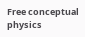Free conceptual physics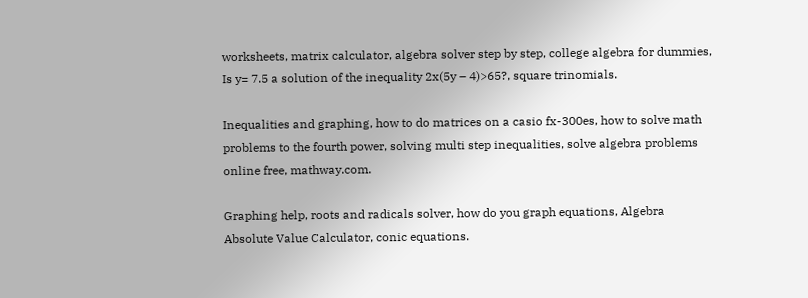worksheets, matrix calculator, algebra solver step by step, college algebra for dummies, Is y= 7.5 a solution of the inequality 2x(5y – 4)>65?, square trinomials.

Inequalities and graphing, how to do matrices on a casio fx-300es, how to solve math problems to the fourth power, solving multi step inequalities, solve algebra problems online free, mathway.com.

Graphing help, roots and radicals solver, how do you graph equations, Algebra Absolute Value Calculator, conic equations.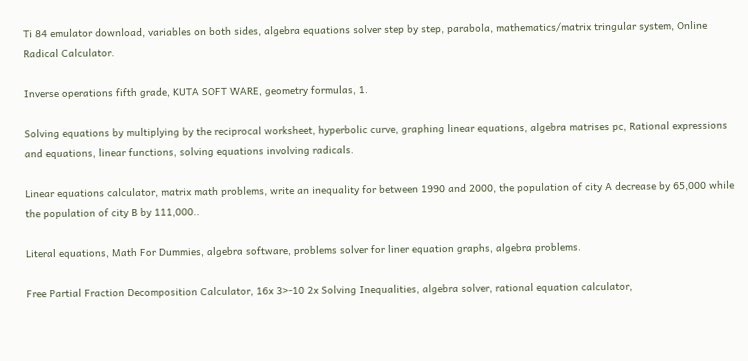Ti 84 emulator download, variables on both sides, algebra equations solver step by step, parabola, mathematics/matrix tringular system, Online Radical Calculator.

Inverse operations fifth grade, KUTA SOFT WARE, geometry formulas, 1.

Solving equations by multiplying by the reciprocal worksheet, hyperbolic curve, graphing linear equations, algebra matrises pc, Rational expressions and equations, linear functions, solving equations involving radicals.

Linear equations calculator, matrix math problems, write an inequality for between 1990 and 2000, the population of city A decrease by 65,000 while the population of city B by 111,000..

Literal equations, Math For Dummies, algebra software, problems solver for liner equation graphs, algebra problems.

Free Partial Fraction Decomposition Calculator, 16x 3>-10 2x Solving Inequalities, algebra solver, rational equation calculator,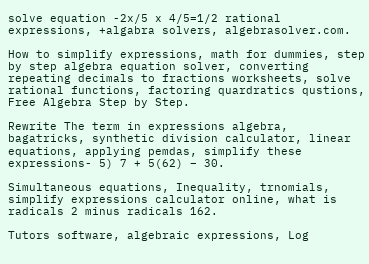solve equation -2x/5 x 4/5=1/2 rational expressions, +algabra solvers, algebrasolver.com.

How to simplify expressions, math for dummies, step by step algebra equation solver, converting repeating decimals to fractions worksheets, solve rational functions, factoring quardratics qustions, Free Algebra Step by Step.

Rewrite The term in expressions algebra, bagatricks, synthetic division calculator, linear equations, applying pemdas, simplify these expressions- 5) 7 + 5(62) – 30.

Simultaneous equations, Inequality, trnomials, simplify expressions calculator online, what is radicals 2 minus radicals 162.

Tutors software, algebraic expressions, Log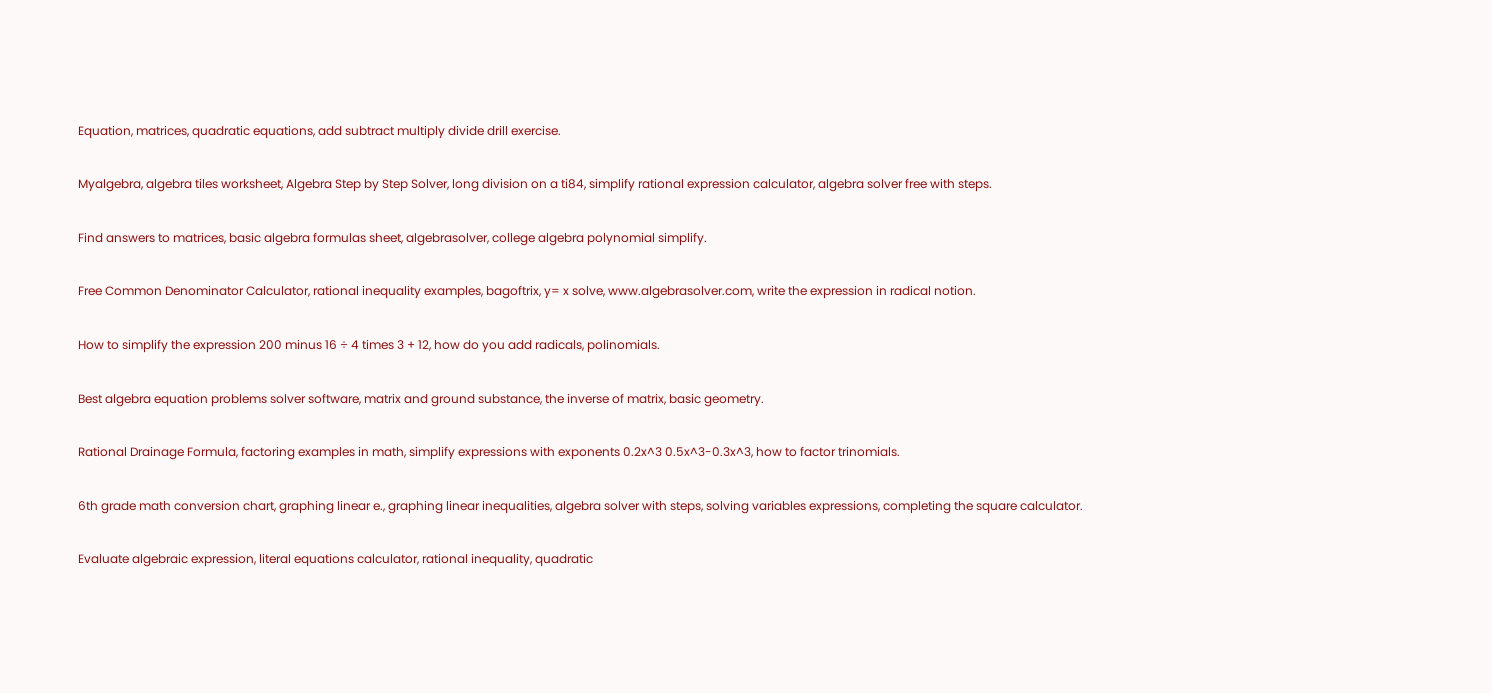Equation, matrices, quadratic equations, add subtract multiply divide drill exercise.

Myalgebra, algebra tiles worksheet, Algebra Step by Step Solver, long division on a ti84, simplify rational expression calculator, algebra solver free with steps.

Find answers to matrices, basic algebra formulas sheet, algebrasolver, college algebra polynomial simplify.

Free Common Denominator Calculator, rational inequality examples, bagoftrix, y= x solve, www.algebrasolver.com, write the expression in radical notion.

How to simplify the expression 200 minus 16 ÷ 4 times 3 + 12, how do you add radicals, polinomials.

Best algebra equation problems solver software, matrix and ground substance, the inverse of matrix, basic geometry.

Rational Drainage Formula, factoring examples in math, simplify expressions with exponents 0.2x^3 0.5x^3-0.3x^3, how to factor trinomials.

6th grade math conversion chart, graphing linear e., graphing linear inequalities, algebra solver with steps, solving variables expressions, completing the square calculator.

Evaluate algebraic expression, literal equations calculator, rational inequality, quadratic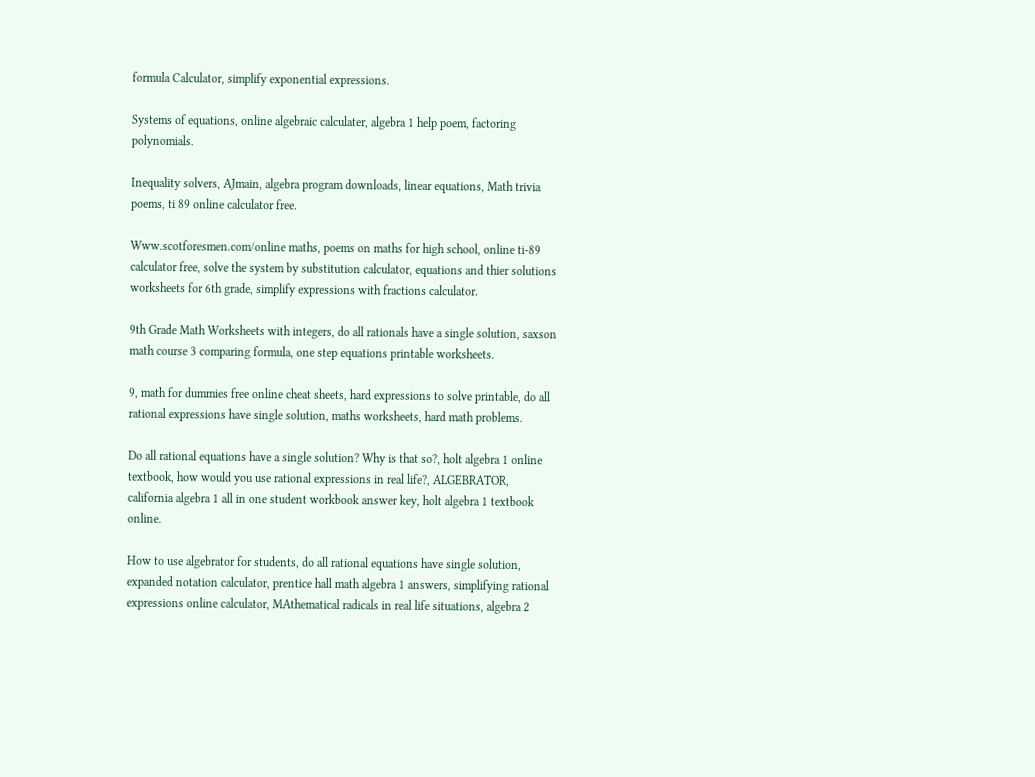formula Calculator, simplify exponential expressions.

Systems of equations, online algebraic calculater, algebra 1 help poem, factoring polynomials.

Inequality solvers, AJmain, algebra program downloads, linear equations, Math trivia poems, ti 89 online calculator free.

Www.scotforesmen.com/online maths, poems on maths for high school, online ti-89 calculator free, solve the system by substitution calculator, equations and thier solutions worksheets for 6th grade, simplify expressions with fractions calculator.

9th Grade Math Worksheets with integers, do all rationals have a single solution, saxson math course 3 comparing formula, one step equations printable worksheets.

9, math for dummies free online cheat sheets, hard expressions to solve printable, do all rational expressions have single solution, maths worksheets, hard math problems.

Do all rational equations have a single solution? Why is that so?, holt algebra 1 online textbook, how would you use rational expressions in real life?, ALGEBRATOR, california algebra 1 all in one student workbook answer key, holt algebra 1 textbook online.

How to use algebrator for students, do all rational equations have single solution, expanded notation calculator, prentice hall math algebra 1 answers, simplifying rational expressions online calculator, MAthematical radicals in real life situations, algebra 2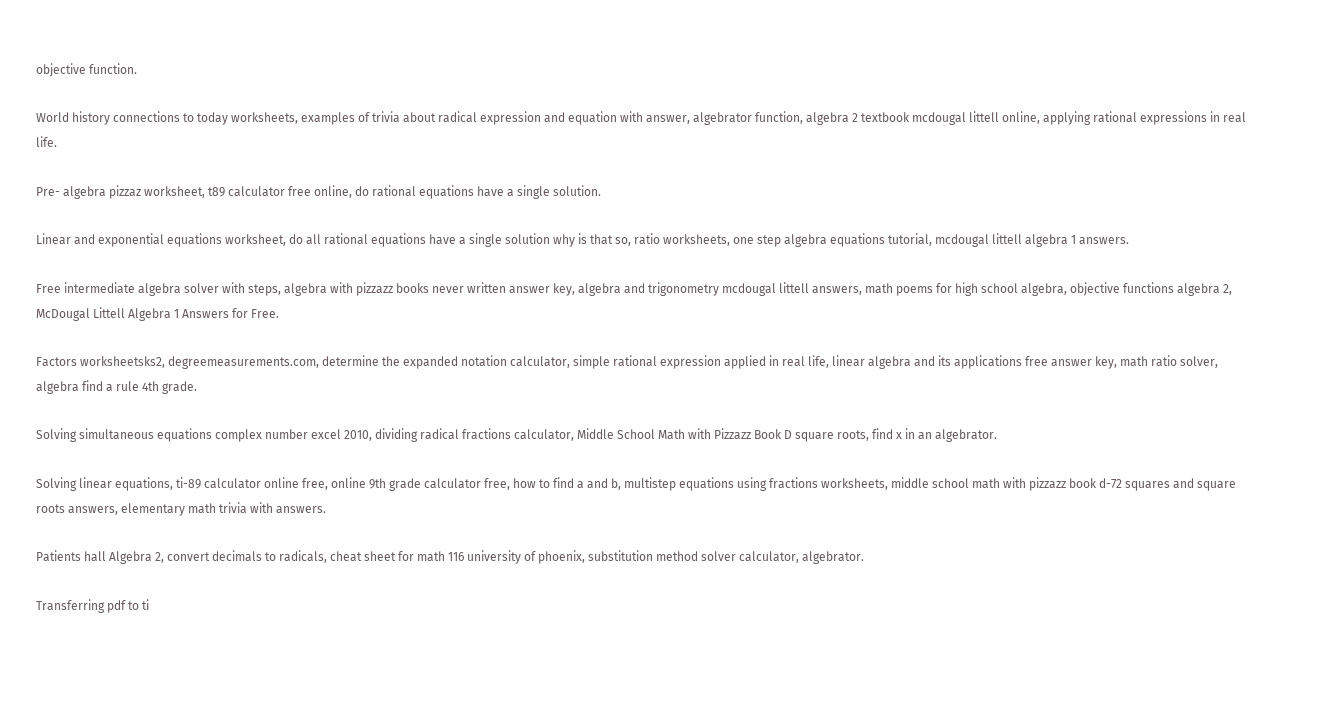objective function.

World history connections to today worksheets, examples of trivia about radical expression and equation with answer, algebrator function, algebra 2 textbook mcdougal littell online, applying rational expressions in real life.

Pre- algebra pizzaz worksheet, t89 calculator free online, do rational equations have a single solution.

Linear and exponential equations worksheet, do all rational equations have a single solution why is that so, ratio worksheets, one step algebra equations tutorial, mcdougal littell algebra 1 answers.

Free intermediate algebra solver with steps, algebra with pizzazz books never written answer key, algebra and trigonometry mcdougal littell answers, math poems for high school algebra, objective functions algebra 2, McDougal Littell Algebra 1 Answers for Free.

Factors worksheetsks2, degreemeasurements.com, determine the expanded notation calculator, simple rational expression applied in real life, linear algebra and its applications free answer key, math ratio solver, algebra find a rule 4th grade.

Solving simultaneous equations complex number excel 2010, dividing radical fractions calculator, Middle School Math with Pizzazz Book D square roots, find x in an algebrator.

Solving linear equations, ti-89 calculator online free, online 9th grade calculator free, how to find a and b, multistep equations using fractions worksheets, middle school math with pizzazz book d-72 squares and square roots answers, elementary math trivia with answers.

Patients hall Algebra 2, convert decimals to radicals, cheat sheet for math 116 university of phoenix, substitution method solver calculator, algebrator.

Transferring pdf to ti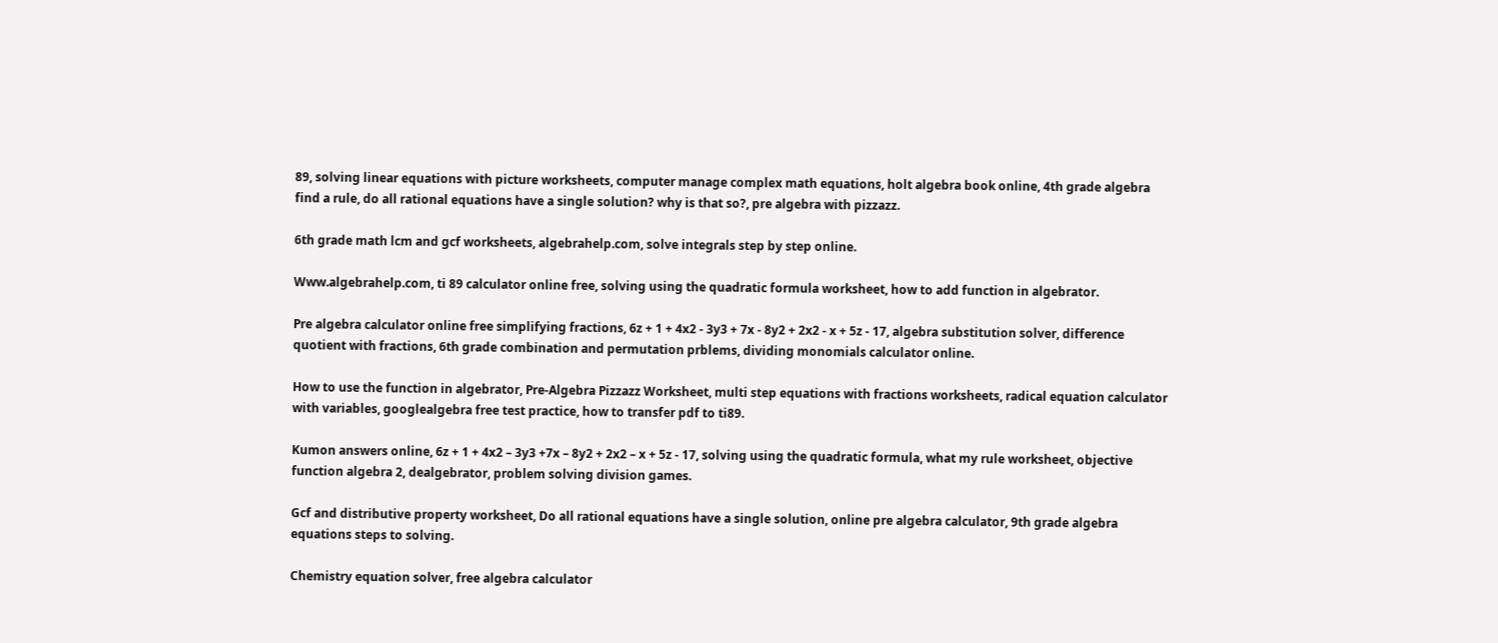89, solving linear equations with picture worksheets, computer manage complex math equations, holt algebra book online, 4th grade algebra find a rule, do all rational equations have a single solution? why is that so?, pre algebra with pizzazz.

6th grade math lcm and gcf worksheets, algebrahelp.com, solve integrals step by step online.

Www.algebrahelp.com, ti 89 calculator online free, solving using the quadratic formula worksheet, how to add function in algebrator.

Pre algebra calculator online free simplifying fractions, 6z + 1 + 4x2 - 3y3 + 7x - 8y2 + 2x2 - x + 5z - 17, algebra substitution solver, difference quotient with fractions, 6th grade combination and permutation prblems, dividing monomials calculator online.

How to use the function in algebrator, Pre-Algebra Pizzazz Worksheet, multi step equations with fractions worksheets, radical equation calculator with variables, googlealgebra free test practice, how to transfer pdf to ti89.

Kumon answers online, 6z + 1 + 4x2 – 3y3 +7x – 8y2 + 2x2 – x + 5z - 17, solving using the quadratic formula, what my rule worksheet, objective function algebra 2, dealgebrator, problem solving division games.

Gcf and distributive property worksheet, Do all rational equations have a single solution, online pre algebra calculator, 9th grade algebra equations steps to solving.

Chemistry equation solver, free algebra calculator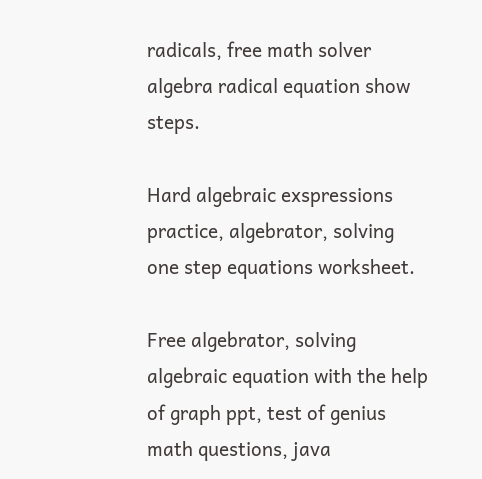radicals, free math solver algebra radical equation show steps.

Hard algebraic exspressions practice, algebrator, solving one step equations worksheet.

Free algebrator, solving algebraic equation with the help of graph ppt, test of genius math questions, java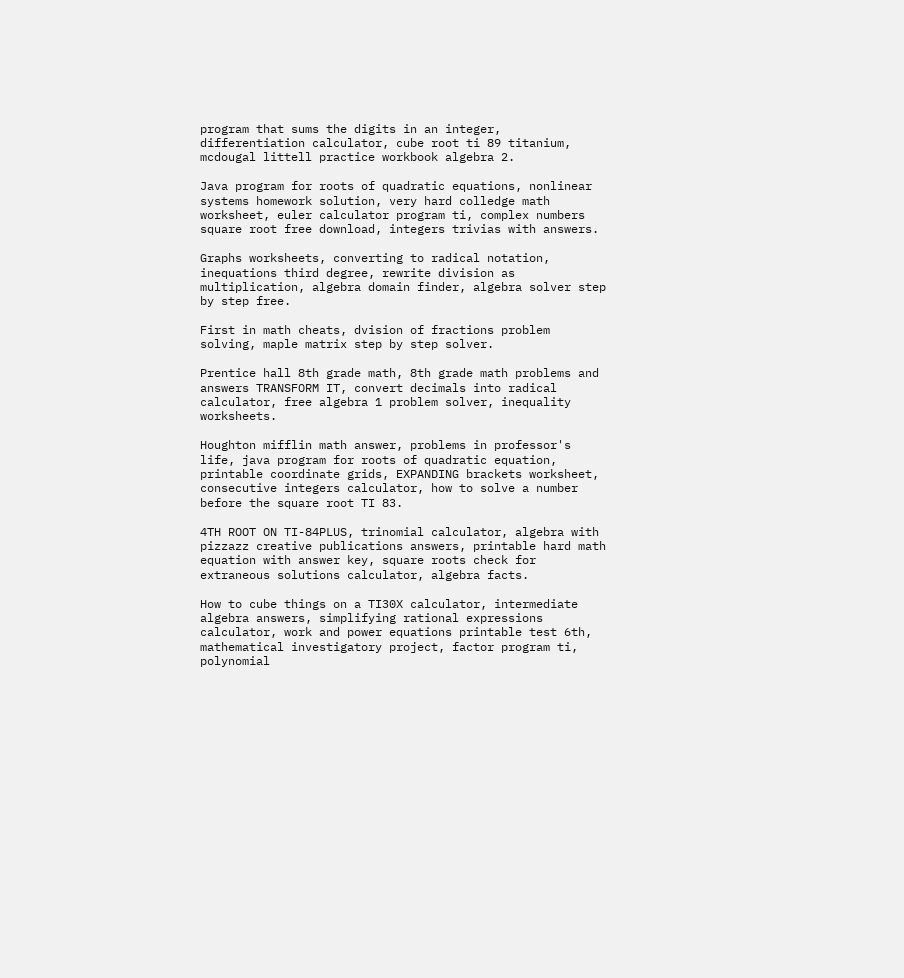program that sums the digits in an integer, differentiation calculator, cube root ti 89 titanium, mcdougal littell practice workbook algebra 2.

Java program for roots of quadratic equations, nonlinear systems homework solution, very hard colledge math worksheet, euler calculator program ti, complex numbers square root free download, integers trivias with answers.

Graphs worksheets, converting to radical notation, inequations third degree, rewrite division as multiplication, algebra domain finder, algebra solver step by step free.

First in math cheats, dvision of fractions problem solving, maple matrix step by step solver.

Prentice hall 8th grade math, 8th grade math problems and answers TRANSFORM IT, convert decimals into radical calculator, free algebra 1 problem solver, inequality worksheets.

Houghton mifflin math answer, problems in professor's life, java program for roots of quadratic equation, printable coordinate grids, EXPANDING brackets worksheet, consecutive integers calculator, how to solve a number before the square root TI 83.

4TH ROOT ON TI-84PLUS, trinomial calculator, algebra with pizzazz creative publications answers, printable hard math equation with answer key, square roots check for extraneous solutions calculator, algebra facts.

How to cube things on a TI30X calculator, intermediate algebra answers, simplifying rational expressions calculator, work and power equations printable test 6th, mathematical investigatory project, factor program ti, polynomial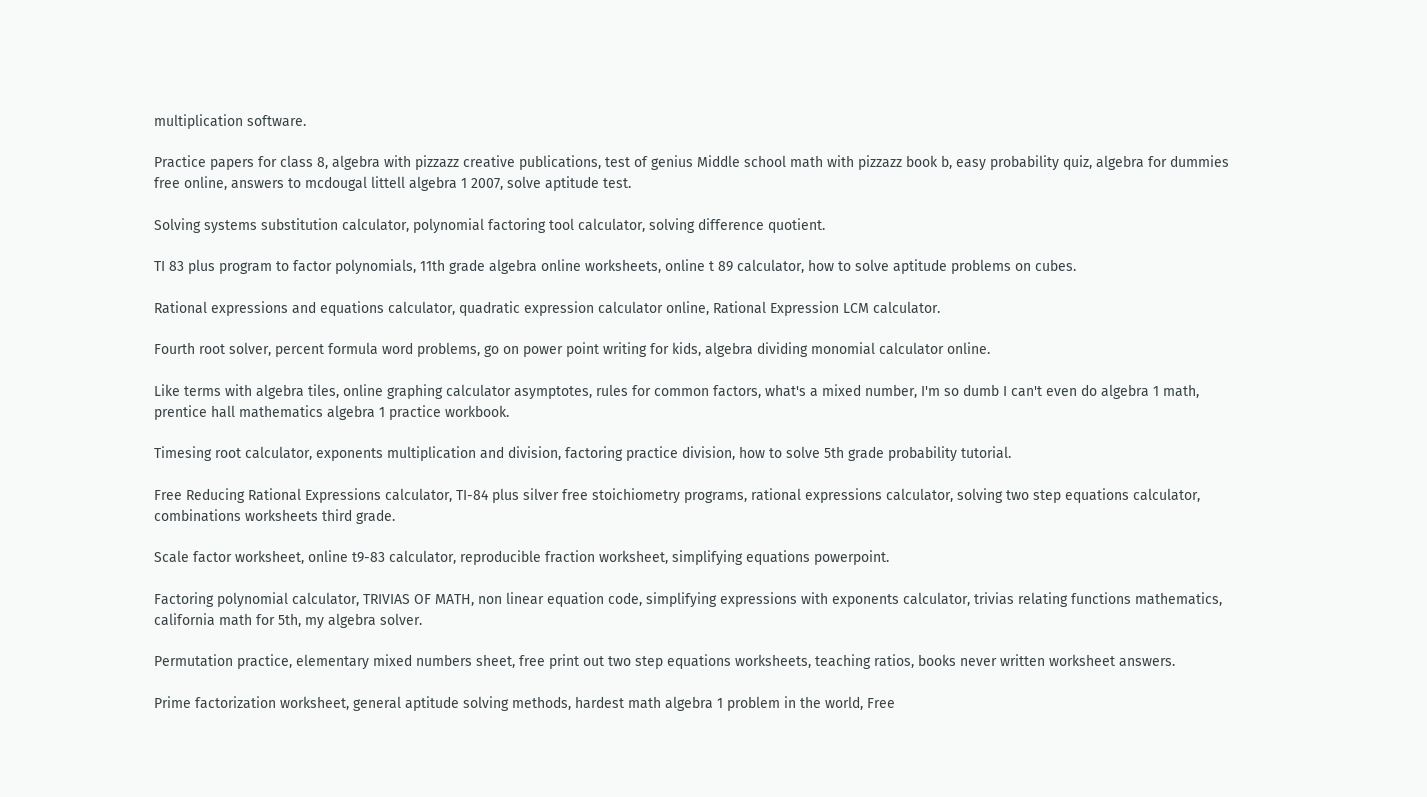multiplication software.

Practice papers for class 8, algebra with pizzazz creative publications, test of genius Middle school math with pizzazz book b, easy probability quiz, algebra for dummies free online, answers to mcdougal littell algebra 1 2007, solve aptitude test.

Solving systems substitution calculator, polynomial factoring tool calculator, solving difference quotient.

TI 83 plus program to factor polynomials, 11th grade algebra online worksheets, online t 89 calculator, how to solve aptitude problems on cubes.

Rational expressions and equations calculator, quadratic expression calculator online, Rational Expression LCM calculator.

Fourth root solver, percent formula word problems, go on power point writing for kids, algebra dividing monomial calculator online.

Like terms with algebra tiles, online graphing calculator asymptotes, rules for common factors, what's a mixed number, I'm so dumb I can't even do algebra 1 math, prentice hall mathematics algebra 1 practice workbook.

Timesing root calculator, exponents multiplication and division, factoring practice division, how to solve 5th grade probability tutorial.

Free Reducing Rational Expressions calculator, TI-84 plus silver free stoichiometry programs, rational expressions calculator, solving two step equations calculator, combinations worksheets third grade.

Scale factor worksheet, online t9-83 calculator, reproducible fraction worksheet, simplifying equations powerpoint.

Factoring polynomial calculator, TRIVIAS OF MATH, non linear equation code, simplifying expressions with exponents calculator, trivias relating functions mathematics, california math for 5th, my algebra solver.

Permutation practice, elementary mixed numbers sheet, free print out two step equations worksheets, teaching ratios, books never written worksheet answers.

Prime factorization worksheet, general aptitude solving methods, hardest math algebra 1 problem in the world, Free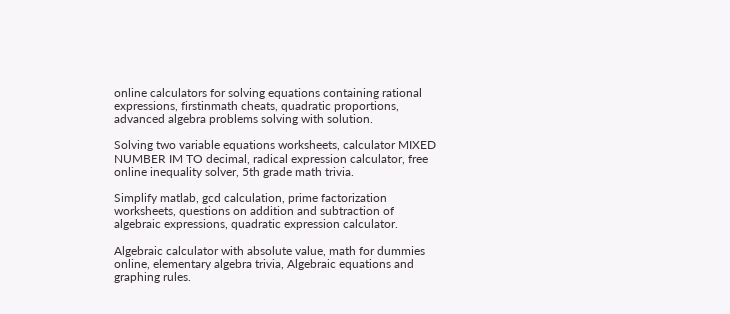online calculators for solving equations containing rational expressions, firstinmath cheats, quadratic proportions, advanced algebra problems solving with solution.

Solving two variable equations worksheets, calculator MIXED NUMBER IM TO decimal, radical expression calculator, free online inequality solver, 5th grade math trivia.

Simplify matlab, gcd calculation, prime factorization worksheets, questions on addition and subtraction of algebraic expressions, quadratic expression calculator.

Algebraic calculator with absolute value, math for dummies online, elementary algebra trivia, Algebraic equations and graphing rules.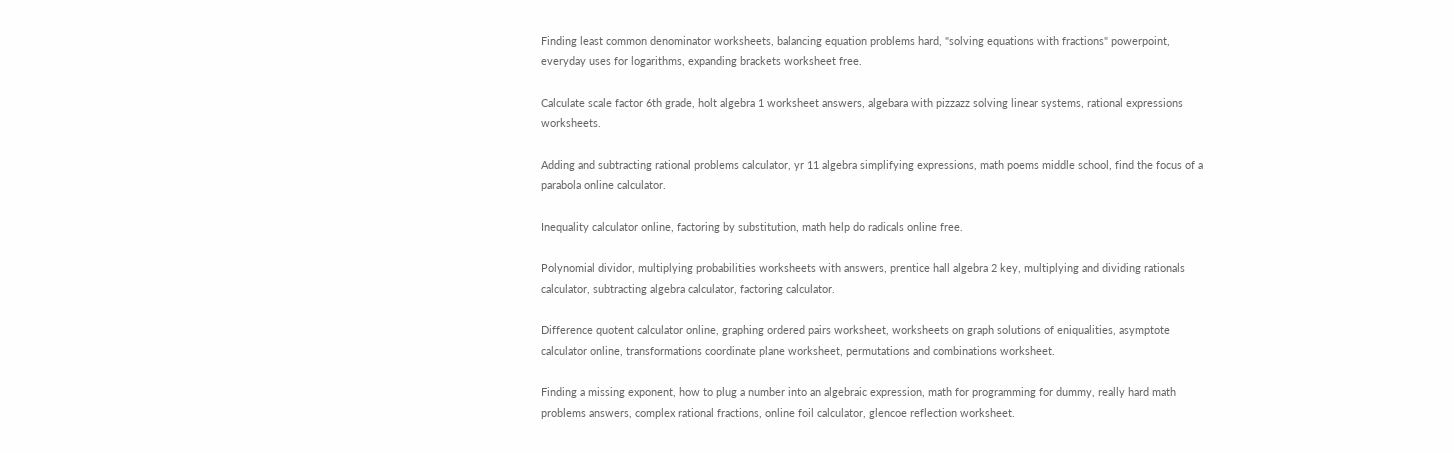Finding least common denominator worksheets, balancing equation problems hard, "solving equations with fractions" powerpoint, everyday uses for logarithms, expanding brackets worksheet free.

Calculate scale factor 6th grade, holt algebra 1 worksheet answers, algebara with pizzazz solving linear systems, rational expressions worksheets.

Adding and subtracting rational problems calculator, yr 11 algebra simplifying expressions, math poems middle school, find the focus of a parabola online calculator.

Inequality calculator online, factoring by substitution, math help do radicals online free.

Polynomial dividor, multiplying probabilities worksheets with answers, prentice hall algebra 2 key, multiplying and dividing rationals calculator, subtracting algebra calculator, factoring calculator.

Difference quotent calculator online, graphing ordered pairs worksheet, worksheets on graph solutions of eniqualities, asymptote calculator online, transformations coordinate plane worksheet, permutations and combinations worksheet.

Finding a missing exponent, how to plug a number into an algebraic expression, math for programming for dummy, really hard math problems answers, complex rational fractions, online foil calculator, glencoe reflection worksheet.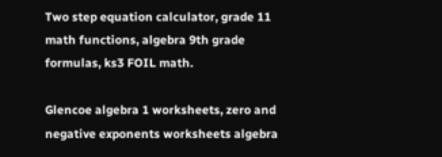Two step equation calculator, grade 11 math functions, algebra 9th grade formulas, ks3 FOIL math.

Glencoe algebra 1 worksheets, zero and negative exponents worksheets algebra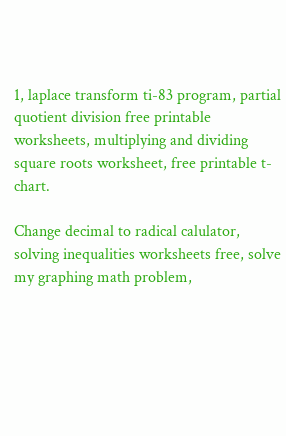1, laplace transform ti-83 program, partial quotient division free printable worksheets, multiplying and dividing square roots worksheet, free printable t-chart.

Change decimal to radical calulator, solving inequalities worksheets free, solve my graphing math problem,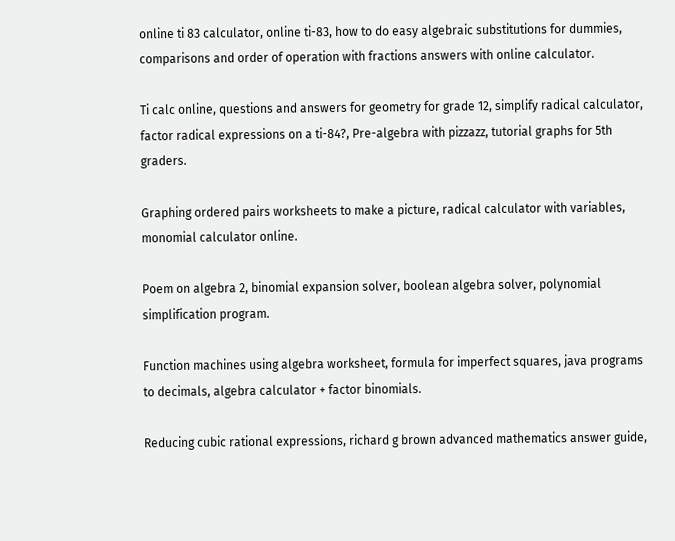online ti 83 calculator, online ti-83, how to do easy algebraic substitutions for dummies, comparisons and order of operation with fractions answers with online calculator.

Ti calc online, questions and answers for geometry for grade 12, simplify radical calculator, factor radical expressions on a ti-84?, Pre-algebra with pizzazz, tutorial graphs for 5th graders.

Graphing ordered pairs worksheets to make a picture, radical calculator with variables, monomial calculator online.

Poem on algebra 2, binomial expansion solver, boolean algebra solver, polynomial simplification program.

Function machines using algebra worksheet, formula for imperfect squares, java programs to decimals, algebra calculator + factor binomials.

Reducing cubic rational expressions, richard g brown advanced mathematics answer guide,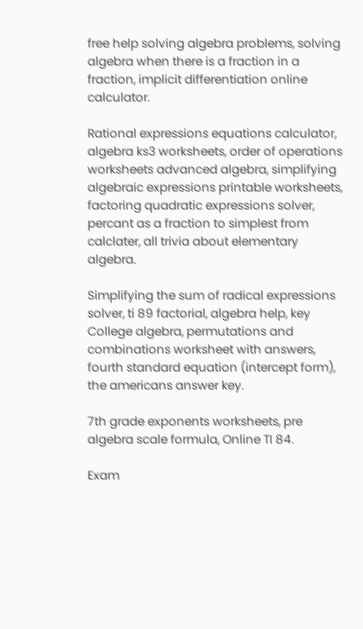free help solving algebra problems, solving algebra when there is a fraction in a fraction, implicit differentiation online calculator.

Rational expressions equations calculator, algebra ks3 worksheets, order of operations worksheets advanced algebra, simplifying algebraic expressions printable worksheets, factoring quadratic expressions solver, percant as a fraction to simplest from calclater, all trivia about elementary algebra.

Simplifying the sum of radical expressions solver, ti 89 factorial, algebra help, key College algebra, permutations and combinations worksheet with answers, fourth standard equation (intercept form), the americans answer key.

7th grade exponents worksheets, pre algebra scale formula, Online TI 84.

Exam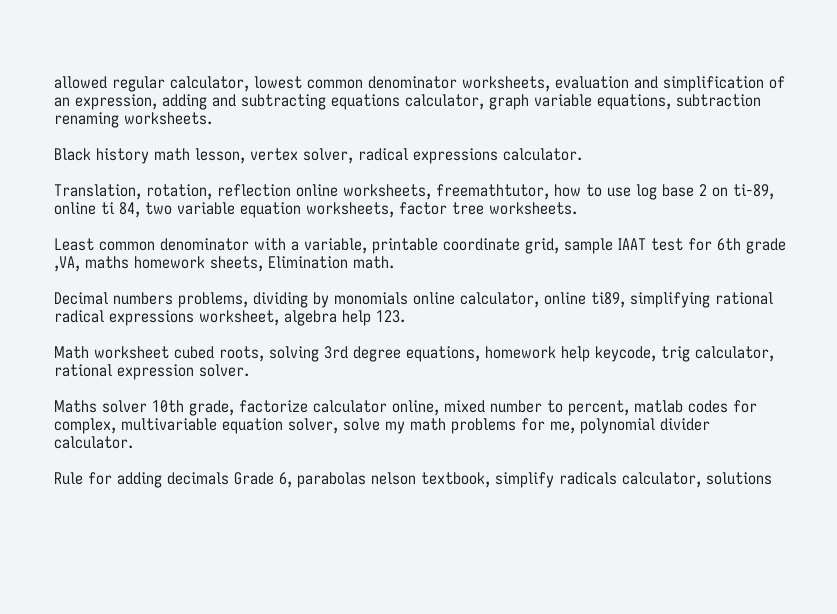allowed regular calculator, lowest common denominator worksheets, evaluation and simplification of an expression, adding and subtracting equations calculator, graph variable equations, subtraction renaming worksheets.

Black history math lesson, vertex solver, radical expressions calculator.

Translation, rotation, reflection online worksheets, freemathtutor, how to use log base 2 on ti-89, online ti 84, two variable equation worksheets, factor tree worksheets.

Least common denominator with a variable, printable coordinate grid, sample IAAT test for 6th grade ,VA, maths homework sheets, Elimination math.

Decimal numbers problems, dividing by monomials online calculator, online ti89, simplifying rational radical expressions worksheet, algebra help 123.

Math worksheet cubed roots, solving 3rd degree equations, homework help keycode, trig calculator, rational expression solver.

Maths solver 10th grade, factorize calculator online, mixed number to percent, matlab codes for complex, multivariable equation solver, solve my math problems for me, polynomial divider calculator.

Rule for adding decimals Grade 6, parabolas nelson textbook, simplify radicals calculator, solutions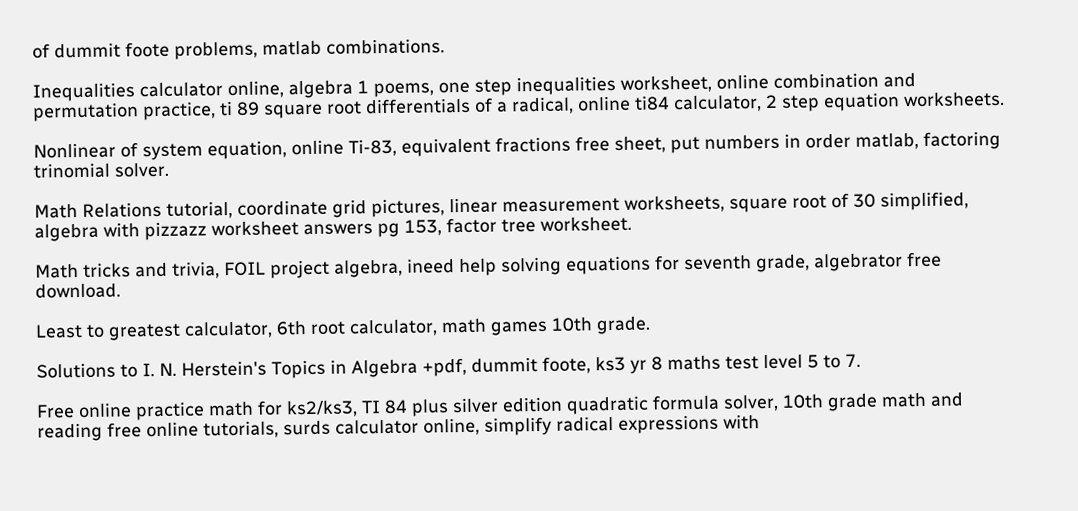of dummit foote problems, matlab combinations.

Inequalities calculator online, algebra 1 poems, one step inequalities worksheet, online combination and permutation practice, ti 89 square root differentials of a radical, online ti84 calculator, 2 step equation worksheets.

Nonlinear of system equation, online Ti-83, equivalent fractions free sheet, put numbers in order matlab, factoring trinomial solver.

Math Relations tutorial, coordinate grid pictures, linear measurement worksheets, square root of 30 simplified, algebra with pizzazz worksheet answers pg 153, factor tree worksheet.

Math tricks and trivia, FOIL project algebra, ineed help solving equations for seventh grade, algebrator free download.

Least to greatest calculator, 6th root calculator, math games 10th grade.

Solutions to I. N. Herstein's Topics in Algebra +pdf, dummit foote, ks3 yr 8 maths test level 5 to 7.

Free online practice math for ks2/ks3, TI 84 plus silver edition quadratic formula solver, 10th grade math and reading free online tutorials, surds calculator online, simplify radical expressions with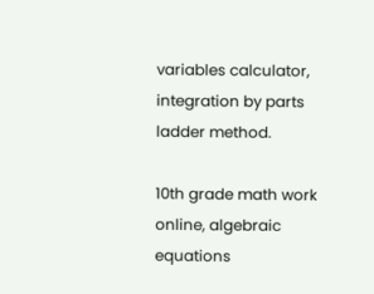variables calculator, integration by parts ladder method.

10th grade math work online, algebraic equations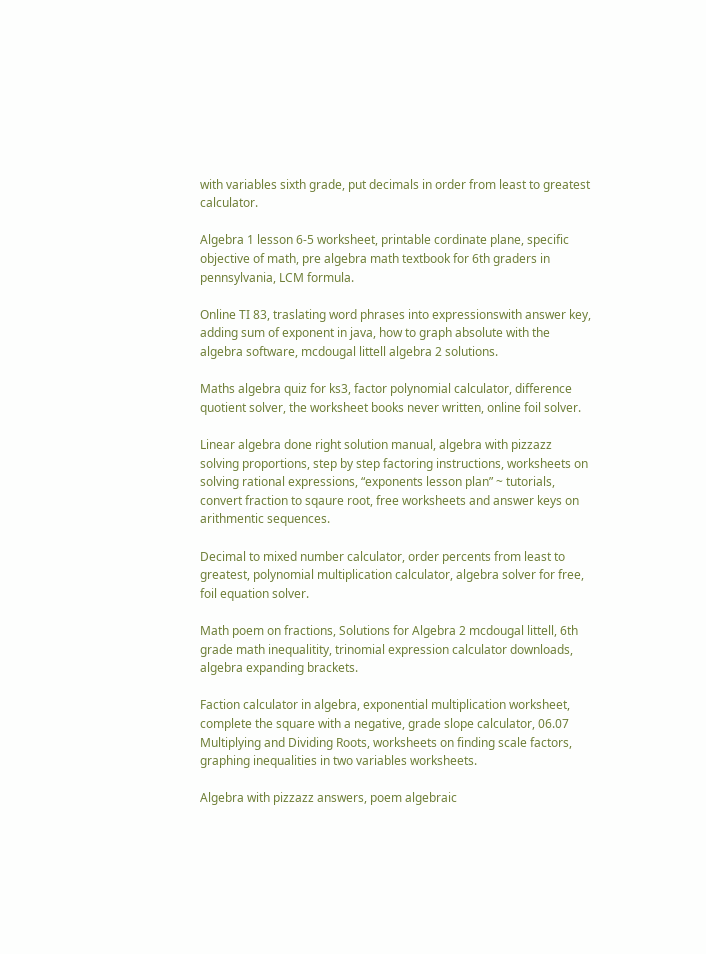with variables sixth grade, put decimals in order from least to greatest calculator.

Algebra 1 lesson 6-5 worksheet, printable cordinate plane, specific objective of math, pre algebra math textbook for 6th graders in pennsylvania, LCM formula.

Online TI 83, traslating word phrases into expressionswith answer key, adding sum of exponent in java, how to graph absolute with the algebra software, mcdougal littell algebra 2 solutions.

Maths algebra quiz for ks3, factor polynomial calculator, difference quotient solver, the worksheet books never written, online foil solver.

Linear algebra done right solution manual, algebra with pizzazz solving proportions, step by step factoring instructions, worksheets on solving rational expressions, “exponents lesson plan” ~ tutorials, convert fraction to sqaure root, free worksheets and answer keys on arithmentic sequences.

Decimal to mixed number calculator, order percents from least to greatest, polynomial multiplication calculator, algebra solver for free, foil equation solver.

Math poem on fractions, Solutions for Algebra 2 mcdougal littell, 6th grade math inequalitity, trinomial expression calculator downloads, algebra expanding brackets.

Faction calculator in algebra, exponential multiplication worksheet, complete the square with a negative, grade slope calculator, 06.07 Multiplying and Dividing Roots, worksheets on finding scale factors, graphing inequalities in two variables worksheets.

Algebra with pizzazz answers, poem algebraic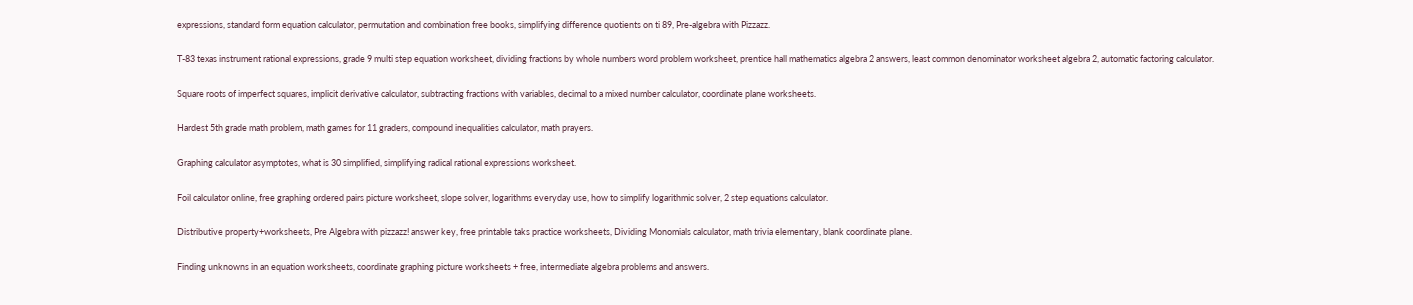expressions, standard form equation calculator, permutation and combination free books, simplifying difference quotients on ti 89, Pre-algebra with Pizzazz.

T-83 texas instrument rational expressions, grade 9 multi step equation worksheet, dividing fractions by whole numbers word problem worksheet, prentice hall mathematics algebra 2 answers, least common denominator worksheet algebra 2, automatic factoring calculator.

Square roots of imperfect squares, implicit derivative calculator, subtracting fractions with variables, decimal to a mixed number calculator, coordinate plane worksheets.

Hardest 5th grade math problem, math games for 11 graders, compound inequalities calculator, math prayers.

Graphing calculator asymptotes, what is 30 simplified, simplifying radical rational expressions worksheet.

Foil calculator online, free graphing ordered pairs picture worksheet, slope solver, logarithms everyday use, how to simplify logarithmic solver, 2 step equations calculator.

Distributive property+worksheets, Pre Algebra with pizzazz! answer key, free printable taks practice worksheets, Dividing Monomials calculator, math trivia elementary, blank coordinate plane.

Finding unknowns in an equation worksheets, coordinate graphing picture worksheets + free, intermediate algebra problems and answers.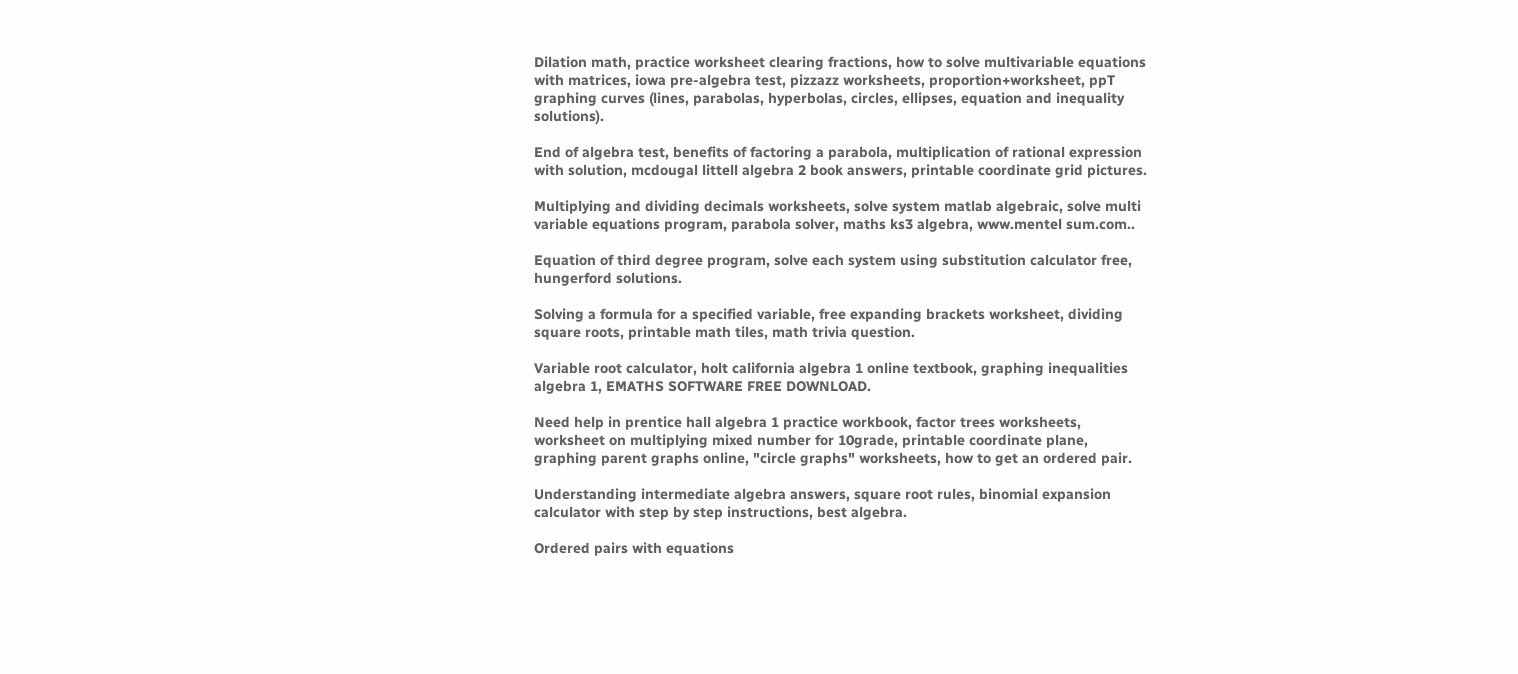Dilation math, practice worksheet clearing fractions, how to solve multivariable equations with matrices, iowa pre-algebra test, pizzazz worksheets, proportion+worksheet, ppT graphing curves (lines, parabolas, hyperbolas, circles, ellipses, equation and inequality solutions).

End of algebra test, benefits of factoring a parabola, multiplication of rational expression with solution, mcdougal littell algebra 2 book answers, printable coordinate grid pictures.

Multiplying and dividing decimals worksheets, solve system matlab algebraic, solve multi variable equations program, parabola solver, maths ks3 algebra, www.mentel sum.com..

Equation of third degree program, solve each system using substitution calculator free, hungerford solutions.

Solving a formula for a specified variable, free expanding brackets worksheet, dividing square roots, printable math tiles, math trivia question.

Variable root calculator, holt california algebra 1 online textbook, graphing inequalities algebra 1, EMATHS SOFTWARE FREE DOWNLOAD.

Need help in prentice hall algebra 1 practice workbook, factor trees worksheets, worksheet on multiplying mixed number for 10grade, printable coordinate plane, graphing parent graphs online, "circle graphs" worksheets, how to get an ordered pair.

Understanding intermediate algebra answers, square root rules, binomial expansion calculator with step by step instructions, best algebra.

Ordered pairs with equations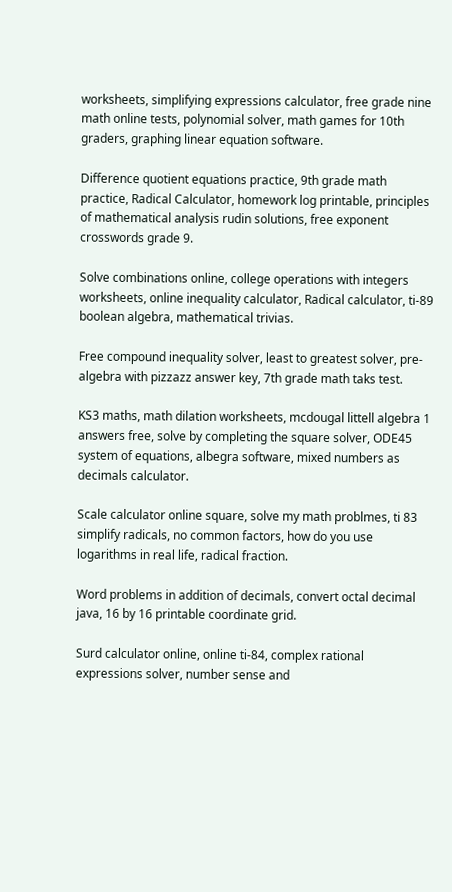worksheets, simplifying expressions calculator, free grade nine math online tests, polynomial solver, math games for 10th graders, graphing linear equation software.

Difference quotient equations practice, 9th grade math practice, Radical Calculator, homework log printable, principles of mathematical analysis rudin solutions, free exponent crosswords grade 9.

Solve combinations online, college operations with integers worksheets, online inequality calculator, Radical calculator, ti-89 boolean algebra, mathematical trivias.

Free compound inequality solver, least to greatest solver, pre-algebra with pizzazz answer key, 7th grade math taks test.

KS3 maths, math dilation worksheets, mcdougal littell algebra 1 answers free, solve by completing the square solver, ODE45 system of equations, albegra software, mixed numbers as decimals calculator.

Scale calculator online square, solve my math problmes, ti 83 simplify radicals, no common factors, how do you use logarithms in real life, radical fraction.

Word problems in addition of decimals, convert octal decimal java, 16 by 16 printable coordinate grid.

Surd calculator online, online ti-84, complex rational expressions solver, number sense and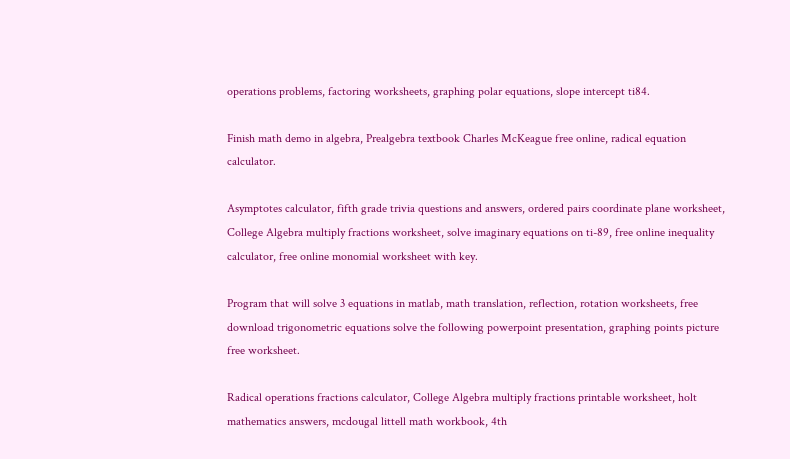operations problems, factoring worksheets, graphing polar equations, slope intercept ti84.

Finish math demo in algebra, Prealgebra textbook Charles McKeague free online, radical equation calculator.

Asymptotes calculator, fifth grade trivia questions and answers, ordered pairs coordinate plane worksheet, College Algebra multiply fractions worksheet, solve imaginary equations on ti-89, free online inequality calculator, free online monomial worksheet with key.

Program that will solve 3 equations in matlab, math translation, reflection, rotation worksheets, free download trigonometric equations solve the following powerpoint presentation, graphing points picture free worksheet.

Radical operations fractions calculator, College Algebra multiply fractions printable worksheet, holt mathematics answers, mcdougal littell math workbook, 4th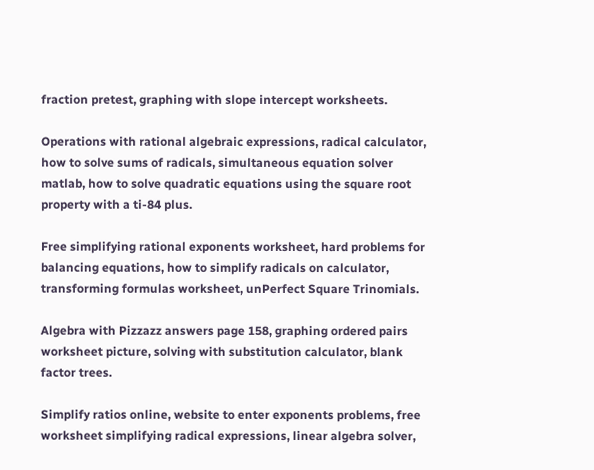fraction pretest, graphing with slope intercept worksheets.

Operations with rational algebraic expressions, radical calculator, how to solve sums of radicals, simultaneous equation solver matlab, how to solve quadratic equations using the square root property with a ti-84 plus.

Free simplifying rational exponents worksheet, hard problems for balancing equations, how to simplify radicals on calculator, transforming formulas worksheet, unPerfect Square Trinomials.

Algebra with Pizzazz answers page 158, graphing ordered pairs worksheet picture, solving with substitution calculator, blank factor trees.

Simplify ratios online, website to enter exponents problems, free worksheet simplifying radical expressions, linear algebra solver,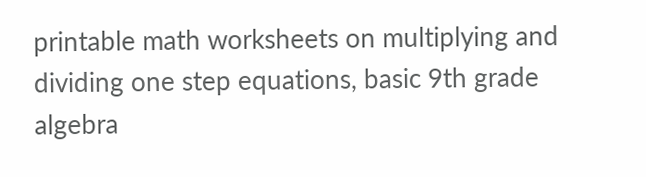printable math worksheets on multiplying and dividing one step equations, basic 9th grade algebra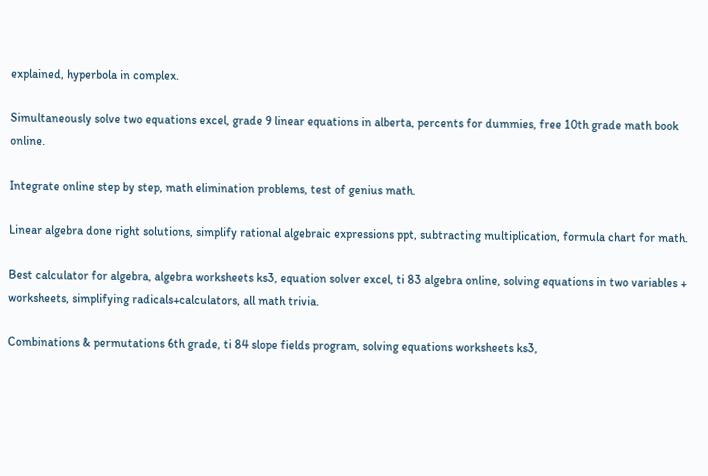explained, hyperbola in complex.

Simultaneously solve two equations excel, grade 9 linear equations in alberta, percents for dummies, free 10th grade math book online.

Integrate online step by step, math elimination problems, test of genius math.

Linear algebra done right solutions, simplify rational algebraic expressions ppt, subtracting multiplication, formula chart for math.

Best calculator for algebra, algebra worksheets ks3, equation solver excel, ti 83 algebra online, solving equations in two variables + worksheets, simplifying radicals+calculators, all math trivia.

Combinations & permutations 6th grade, ti 84 slope fields program, solving equations worksheets ks3,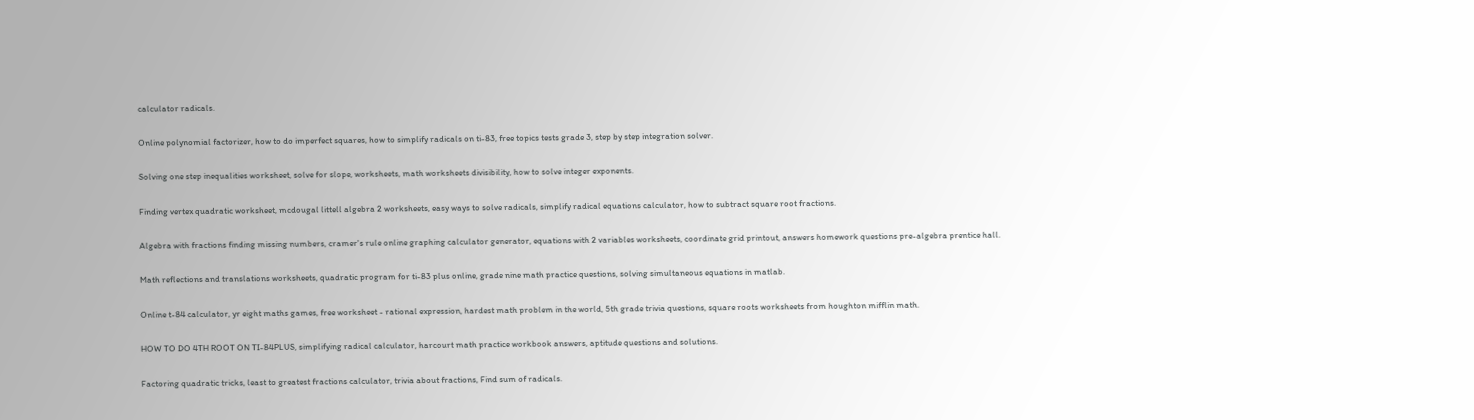calculator radicals.

Online polynomial factorizer, how to do imperfect squares, how to simplify radicals on ti-83, free topics tests grade 3, step by step integration solver.

Solving one step inequalities worksheet, solve for slope, worksheets, math worksheets divisibility, how to solve integer exponents.

Finding vertex quadratic worksheet, mcdougal littell algebra 2 worksheets, easy ways to solve radicals, simplify radical equations calculator, how to subtract square root fractions.

Algebra with fractions finding missing numbers, cramer's rule online graphing calculator generator, equations with 2 variables worksheets, coordinate grid printout, answers homework questions pre-algebra prentice hall.

Math reflections and translations worksheets, quadratic program for ti-83 plus online, grade nine math practice questions, solving simultaneous equations in matlab.

Online t-84 calculator, yr eight maths games, free worksheet - rational expression, hardest math problem in the world, 5th grade trivia questions, square roots worksheets from houghton mifflin math.

HOW TO DO 4TH ROOT ON TI-84PLUS, simplifying radical calculator, harcourt math practice workbook answers, aptitude questions and solutions.

Factoring quadratic tricks, least to greatest fractions calculator, trivia about fractions, Find sum of radicals.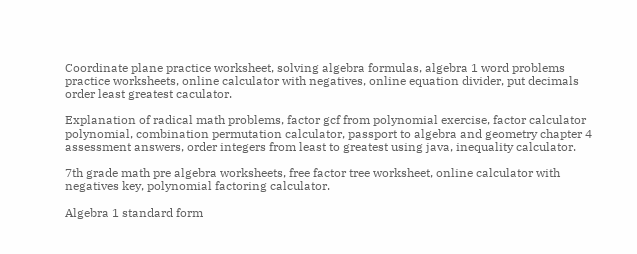Coordinate plane practice worksheet, solving algebra formulas, algebra 1 word problems practice worksheets, online calculator with negatives, online equation divider, put decimals order least greatest caculator.

Explanation of radical math problems, factor gcf from polynomial exercise, factor calculator polynomial, combination permutation calculator, passport to algebra and geometry chapter 4 assessment answers, order integers from least to greatest using java, inequality calculator.

7th grade math pre algebra worksheets, free factor tree worksheet, online calculator with negatives key, polynomial factoring calculator.

Algebra 1 standard form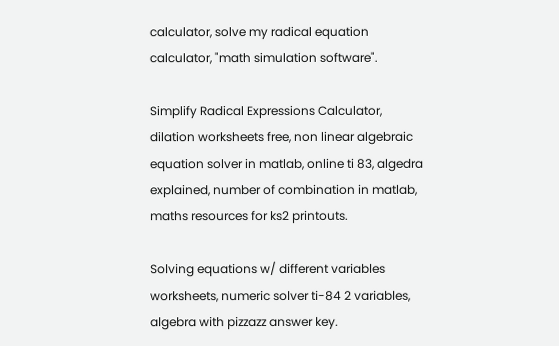calculator, solve my radical equation calculator, "math simulation software".

Simplify Radical Expressions Calculator, dilation worksheets free, non linear algebraic equation solver in matlab, online ti 83, algedra explained, number of combination in matlab, maths resources for ks2 printouts.

Solving equations w/ different variables worksheets, numeric solver ti-84 2 variables, algebra with pizzazz answer key.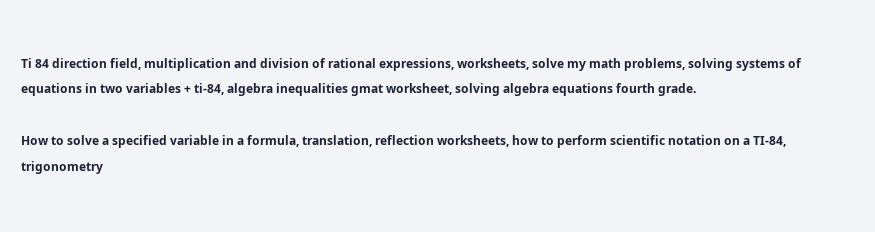Ti 84 direction field, multiplication and division of rational expressions, worksheets, solve my math problems, solving systems of equations in two variables + ti-84, algebra inequalities gmat worksheet, solving algebra equations fourth grade.

How to solve a specified variable in a formula, translation, reflection worksheets, how to perform scientific notation on a TI-84, trigonometry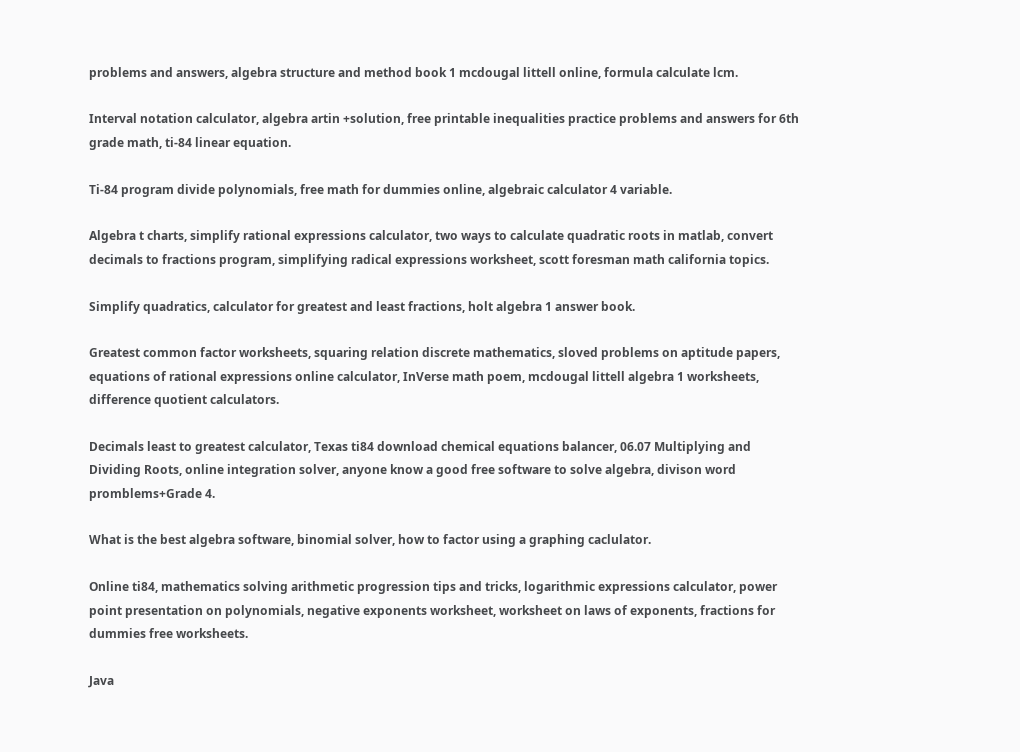problems and answers, algebra structure and method book 1 mcdougal littell online, formula calculate lcm.

Interval notation calculator, algebra artin +solution, free printable inequalities practice problems and answers for 6th grade math, ti-84 linear equation.

Ti-84 program divide polynomials, free math for dummies online, algebraic calculator 4 variable.

Algebra t charts, simplify rational expressions calculator, two ways to calculate quadratic roots in matlab, convert decimals to fractions program, simplifying radical expressions worksheet, scott foresman math california topics.

Simplify quadratics, calculator for greatest and least fractions, holt algebra 1 answer book.

Greatest common factor worksheets, squaring relation discrete mathematics, sloved problems on aptitude papers, equations of rational expressions online calculator, InVerse math poem, mcdougal littell algebra 1 worksheets, difference quotient calculators.

Decimals least to greatest calculator, Texas ti84 download chemical equations balancer, 06.07 Multiplying and Dividing Roots, online integration solver, anyone know a good free software to solve algebra, divison word promblems+Grade 4.

What is the best algebra software, binomial solver, how to factor using a graphing caclulator.

Online ti84, mathematics solving arithmetic progression tips and tricks, logarithmic expressions calculator, power point presentation on polynomials, negative exponents worksheet, worksheet on laws of exponents, fractions for dummies free worksheets.

Java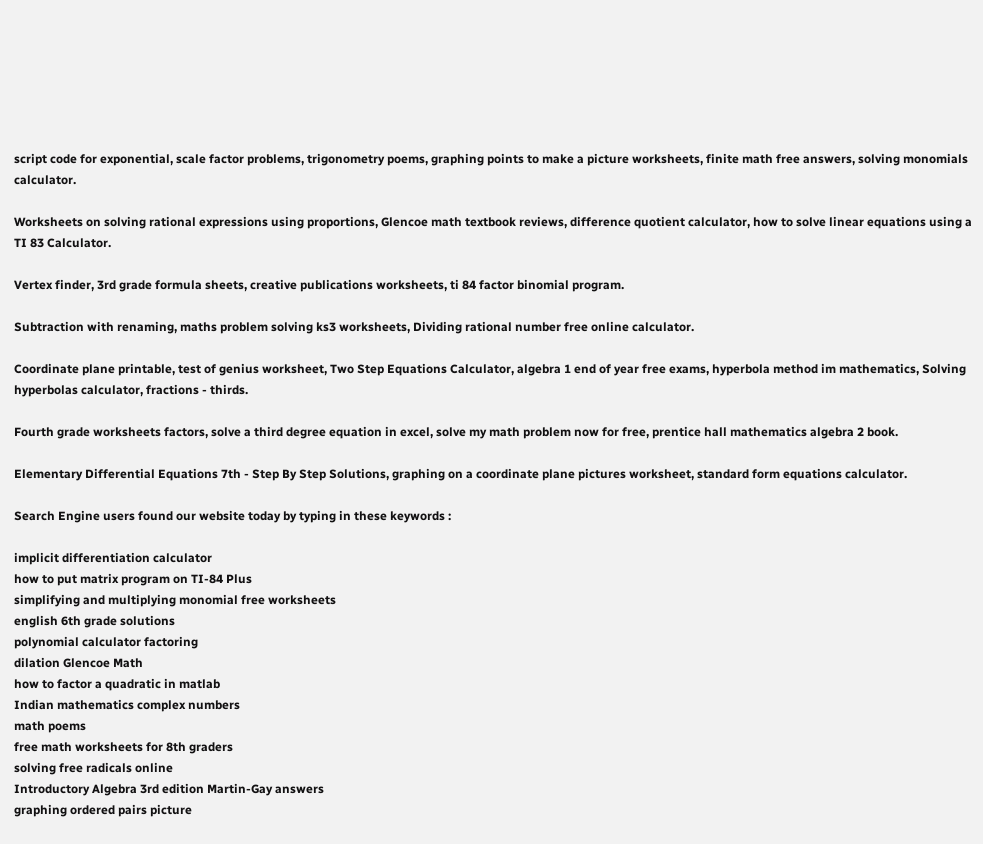script code for exponential, scale factor problems, trigonometry poems, graphing points to make a picture worksheets, finite math free answers, solving monomials calculator.

Worksheets on solving rational expressions using proportions, Glencoe math textbook reviews, difference quotient calculator, how to solve linear equations using a TI 83 Calculator.

Vertex finder, 3rd grade formula sheets, creative publications worksheets, ti 84 factor binomial program.

Subtraction with renaming, maths problem solving ks3 worksheets, Dividing rational number free online calculator.

Coordinate plane printable, test of genius worksheet, Two Step Equations Calculator, algebra 1 end of year free exams, hyperbola method im mathematics, Solving hyperbolas calculator, fractions - thirds.

Fourth grade worksheets factors, solve a third degree equation in excel, solve my math problem now for free, prentice hall mathematics algebra 2 book.

Elementary Differential Equations 7th - Step By Step Solutions, graphing on a coordinate plane pictures worksheet, standard form equations calculator.

Search Engine users found our website today by typing in these keywords :

implicit differentiation calculator
how to put matrix program on TI-84 Plus
simplifying and multiplying monomial free worksheets
english 6th grade solutions
polynomial calculator factoring
dilation Glencoe Math
how to factor a quadratic in matlab
Indian mathematics complex numbers
math poems
free math worksheets for 8th graders
solving free radicals online
Introductory Algebra 3rd edition Martin-Gay answers
graphing ordered pairs picture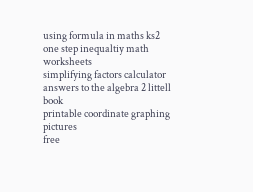using formula in maths ks2
one step inequaltiy math worksheets
simplifying factors calculator
answers to the algebra 2 littell book
printable coordinate graphing pictures
free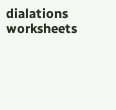dialations worksheets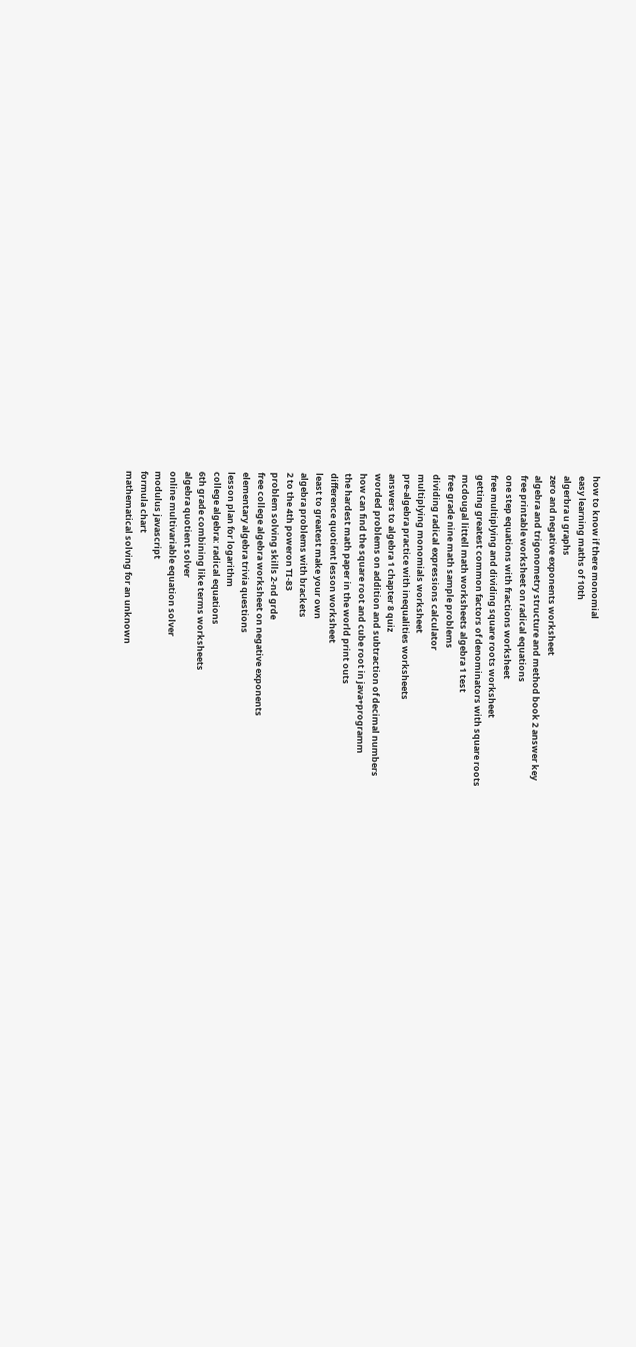how to know if there monomial
easy learning maths of 10th
algerbra u graphs
zero and negative exponents worksheet
algebra and trigonometry structure and method book 2 answer key
free printable worksheet on radical equations
one step equations with fractions worksheet
free multiplying and dividing square roots worksheet
getting greatest common factors of denominators with square roots
mcdougal littell math worksheets algebra 1 test
free grade nine math sample problems
dividing radical expressions calculator
multiplying monomials worksheet
pre-algebra practice with inequalities worksheets
answers to algebra 1 chapter 8 quiz
worded problems on addition and subtraction of decimal numbers
how can find the square root and cube root in java+programm
the hardest math paper in the world print outs
difference quotient lesson worksheet
least to greatest make your own
algebra problems with brackets
2 to the 4th poweron TI-83
problem solving skills 2-nd grde
free college algebra worksheet on negative exponents
elementary algebra trivia questions
lesson plan for logarithm
college algebra: radical equations
6th grade combining like terms worksheets
algebra quotient solver
online multivariable equation solver
modulus javascript
formula chart
mathematical solving for an unknown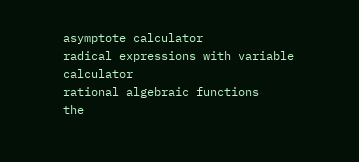asymptote calculator
radical expressions with variable calculator
rational algebraic functions
the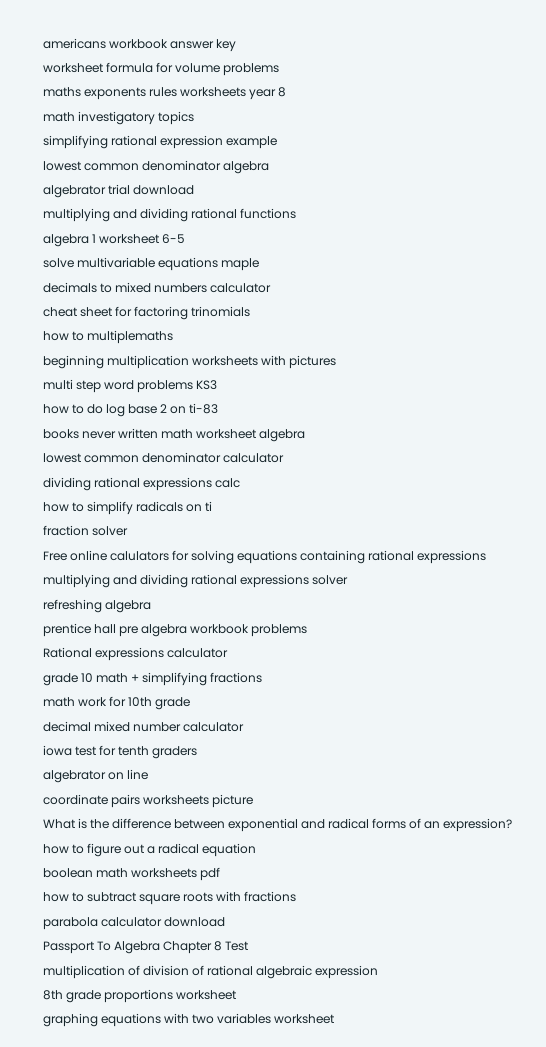americans workbook answer key
worksheet formula for volume problems
maths exponents rules worksheets year 8
math investigatory topics
simplifying rational expression example
lowest common denominator algebra
algebrator trial download
multiplying and dividing rational functions
algebra 1 worksheet 6-5
solve multivariable equations maple
decimals to mixed numbers calculator
cheat sheet for factoring trinomials
how to multiplemaths
beginning multiplication worksheets with pictures
multi step word problems KS3
how to do log base 2 on ti-83
books never written math worksheet algebra
lowest common denominator calculator
dividing rational expressions calc
how to simplify radicals on ti
fraction solver
Free online calulators for solving equations containing rational expressions
multiplying and dividing rational expressions solver
refreshing algebra
prentice hall pre algebra workbook problems
Rational expressions calculator
grade 10 math + simplifying fractions
math work for 10th grade
decimal mixed number calculator
iowa test for tenth graders
algebrator on line
coordinate pairs worksheets picture
What is the difference between exponential and radical forms of an expression?
how to figure out a radical equation
boolean math worksheets pdf
how to subtract square roots with fractions
parabola calculator download
Passport To Algebra Chapter 8 Test
multiplication of division of rational algebraic expression
8th grade proportions worksheet
graphing equations with two variables worksheet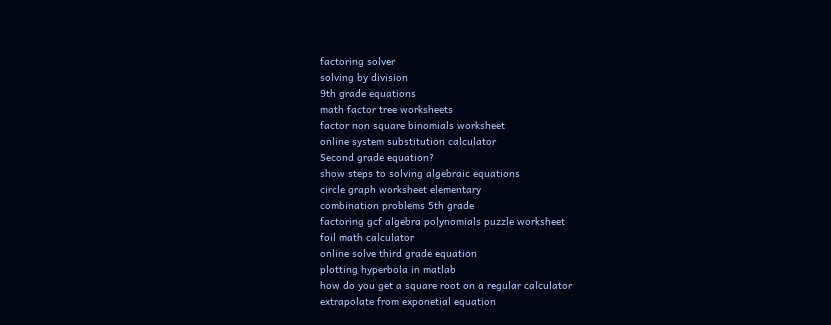factoring solver
solving by division
9th grade equations
math factor tree worksheets
factor non square binomials worksheet
online system substitution calculator
Second grade equation?
show steps to solving algebraic equations
circle graph worksheet elementary
combination problems 5th grade
factoring gcf algebra polynomials puzzle worksheet
foil math calculator
online solve third grade equation
plotting hyperbola in matlab
how do you get a square root on a regular calculator
extrapolate from exponetial equation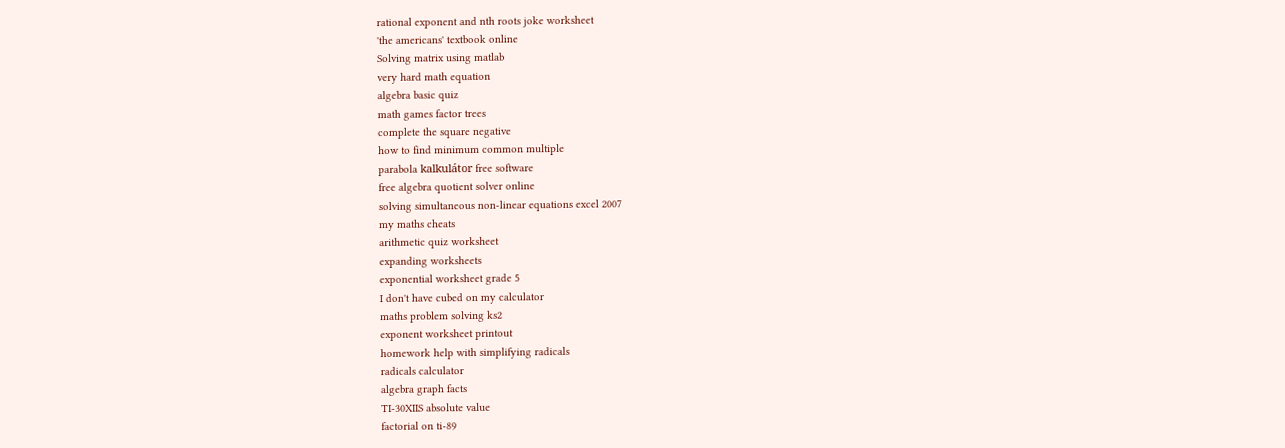rational exponent and nth roots joke worksheet
'the americans' textbook online
Solving matrix using matlab
very hard math equation
algebra basic quiz
math games factor trees
complete the square negative
how to find minimum common multiple
parabola kalkulátor free software
free algebra quotient solver online
solving simultaneous non-linear equations excel 2007
my maths cheats
arithmetic quiz worksheet
expanding worksheets
exponential worksheet grade 5
I don't have cubed on my calculator
maths problem solving ks2
exponent worksheet printout
homework help with simplifying radicals
radicals calculator
algebra graph facts
TI-30XIIS absolute value
factorial on ti-89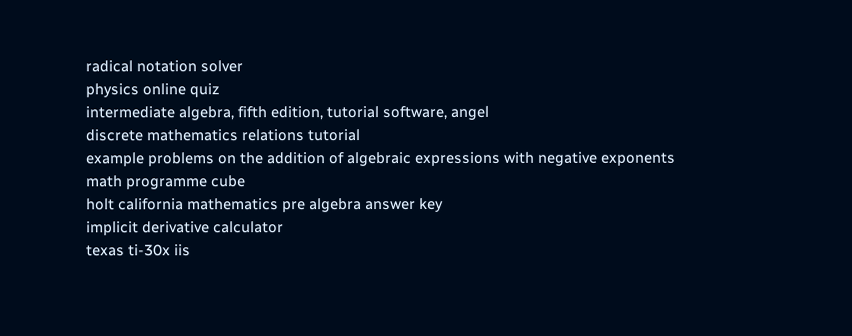radical notation solver
physics online quiz
intermediate algebra, fifth edition, tutorial software, angel
discrete mathematics relations tutorial
example problems on the addition of algebraic expressions with negative exponents
math programme cube
holt california mathematics pre algebra answer key
implicit derivative calculator
texas ti-30x iis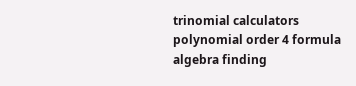trinomial calculators
polynomial order 4 formula
algebra finding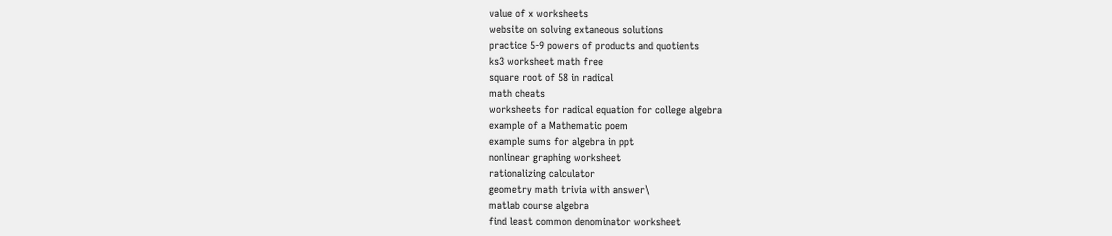value of x worksheets
website on solving extaneous solutions
practice 5-9 powers of products and quotients
ks3 worksheet math free
square root of 58 in radical
math cheats
worksheets for radical equation for college algebra
example of a Mathematic poem
example sums for algebra in ppt
nonlinear graphing worksheet
rationalizing calculator
geometry math trivia with answer\
matlab course algebra
find least common denominator worksheet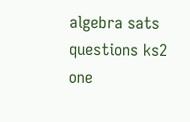algebra sats questions ks2
one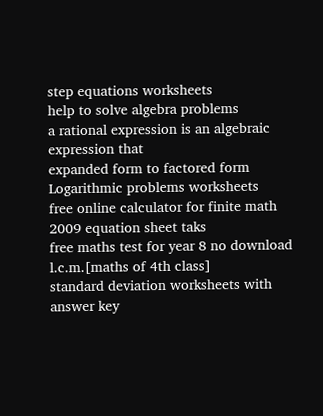step equations worksheets
help to solve algebra problems
a rational expression is an algebraic expression that
expanded form to factored form
Logarithmic problems worksheets
free online calculator for finite math
2009 equation sheet taks
free maths test for year 8 no download
l.c.m.[maths of 4th class]
standard deviation worksheets with answer key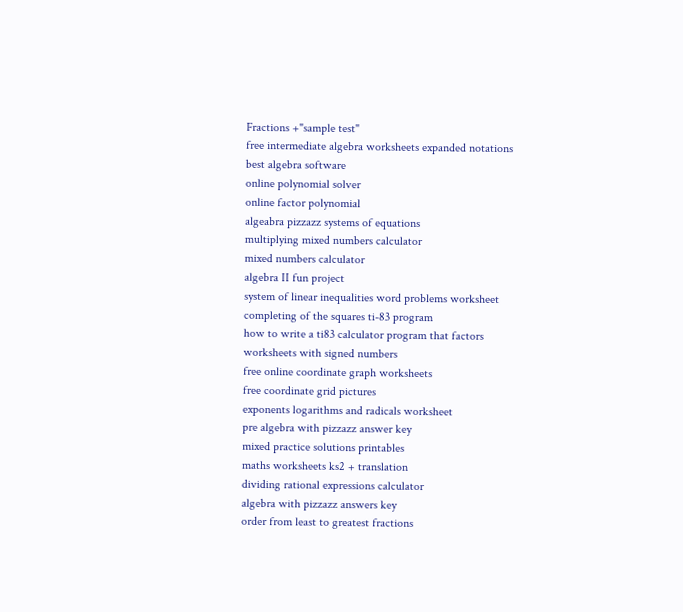Fractions +"sample test"
free intermediate algebra worksheets expanded notations
best algebra software
online polynomial solver
online factor polynomial
algeabra pizzazz systems of equations
multiplying mixed numbers calculator
mixed numbers calculator
algebra II fun project
system of linear inequalities word problems worksheet
completing of the squares ti-83 program
how to write a ti83 calculator program that factors
worksheets with signed numbers
free online coordinate graph worksheets
free coordinate grid pictures
exponents logarithms and radicals worksheet
pre algebra with pizzazz answer key
mixed practice solutions printables
maths worksheets ks2 + translation
dividing rational expressions calculator
algebra with pizzazz answers key
order from least to greatest fractions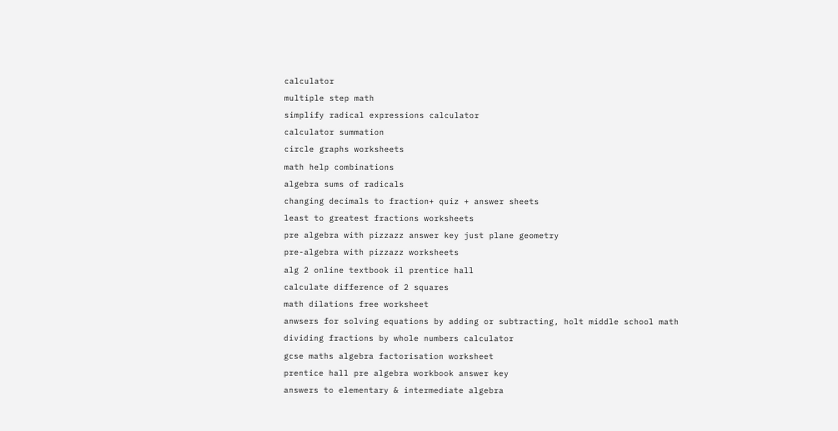calculator
multiple step math
simplify radical expressions calculator
calculator summation
circle graphs worksheets
math help combinations
algebra sums of radicals
changing decimals to fraction+ quiz + answer sheets
least to greatest fractions worksheets
pre algebra with pizzazz answer key just plane geometry
pre-algebra with pizzazz worksheets
alg 2 online textbook il prentice hall
calculate difference of 2 squares
math dilations free worksheet
anwsers for solving equations by adding or subtracting, holt middle school math
dividing fractions by whole numbers calculator
gcse maths algebra factorisation worksheet
prentice hall pre algebra workbook answer key
answers to elementary & intermediate algebra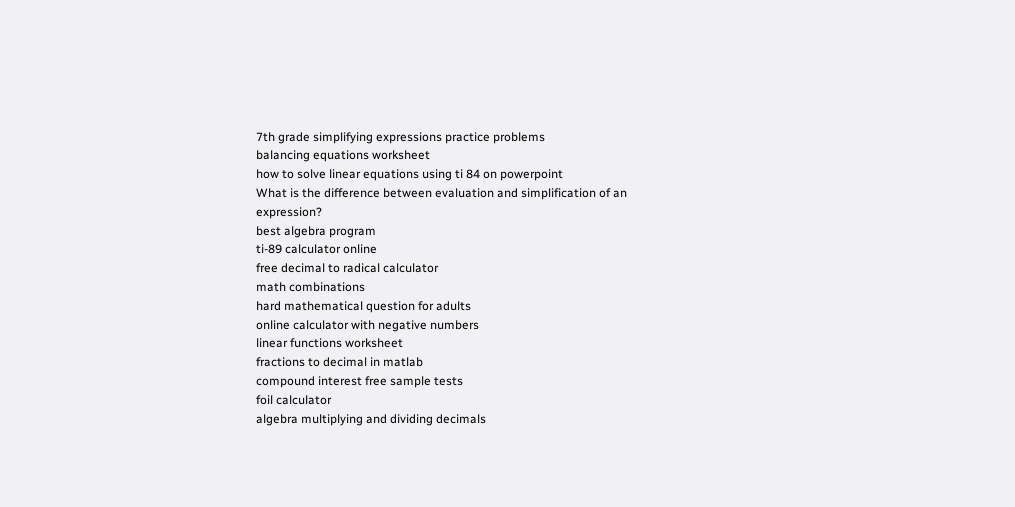7th grade simplifying expressions practice problems
balancing equations worksheet
how to solve linear equations using ti 84 on powerpoint
What is the difference between evaluation and simplification of an expression?
best algebra program
ti-89 calculator online
free decimal to radical calculator
math combinations
hard mathematical question for adults
online calculator with negative numbers
linear functions worksheet
fractions to decimal in matlab
compound interest free sample tests
foil calculator
algebra multiplying and dividing decimals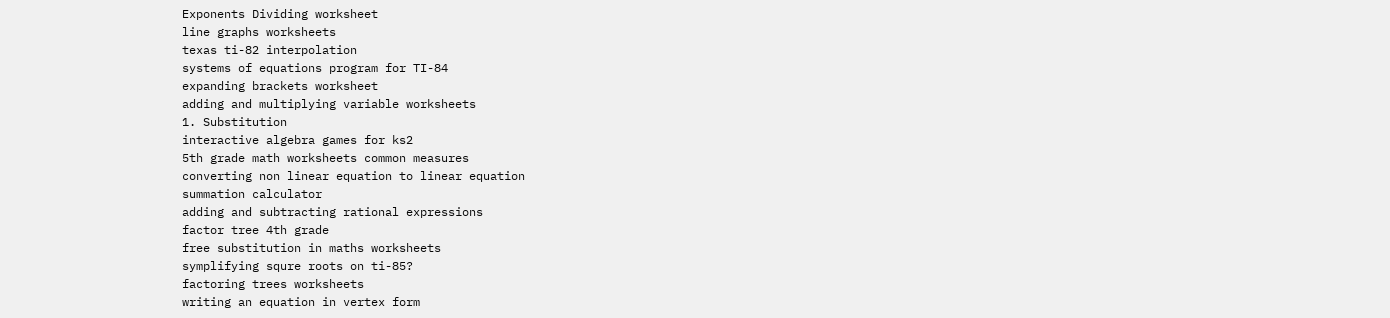Exponents Dividing worksheet
line graphs worksheets
texas ti-82 interpolation
systems of equations program for TI-84
expanding brackets worksheet
adding and multiplying variable worksheets
1. Substitution
interactive algebra games for ks2
5th grade math worksheets common measures
converting non linear equation to linear equation
summation calculator
adding and subtracting rational expressions
factor tree 4th grade
free substitution in maths worksheets
symplifying squre roots on ti-85?
factoring trees worksheets
writing an equation in vertex form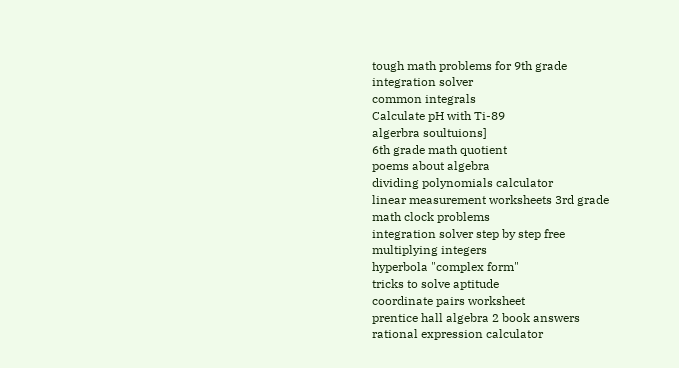tough math problems for 9th grade
integration solver
common integrals
Calculate pH with Ti-89
algerbra soultuions]
6th grade math quotient
poems about algebra
dividing polynomials calculator
linear measurement worksheets 3rd grade
math clock problems
integration solver step by step free
multiplying integers
hyperbola "complex form"
tricks to solve aptitude
coordinate pairs worksheet
prentice hall algebra 2 book answers
rational expression calculator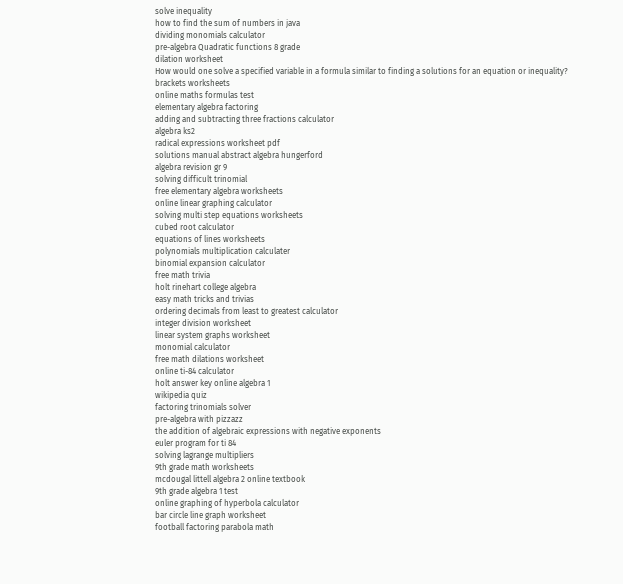solve inequality
how to find the sum of numbers in java
dividing monomials calculator
pre-algebra Quadratic functions 8 grade
dilation worksheet
How would one solve a specified variable in a formula similar to finding a solutions for an equation or inequality?
brackets worksheets
online maths formulas test
elementary algebra factoring
adding and subtracting three fractions calculator
algebra ks2
radical expressions worksheet pdf
solutions manual abstract algebra hungerford
algebra revision gr 9
solving difficult trinomial
free elementary algebra worksheets
online linear graphing calculator
solving multi step equations worksheets
cubed root calculator
equations of lines worksheets
polynomials multiplication calculater
binomial expansion calculator
free math trivia
holt rinehart college algebra
easy math tricks and trivias
ordering decimals from least to greatest calculator
integer division worksheet
linear system graphs worksheet
monomial calculator
free math dilations worksheet
online ti-84 calculator
holt answer key online algebra 1
wikipedia quiz
factoring trinomials solver
pre-algebra with pizzazz
the addition of algebraic expressions with negative exponents
euler program for ti 84
solving lagrange multipliers
9th grade math worksheets
mcdougal littell algebra 2 online textbook
9th grade algebra 1 test
online graphing of hyperbola calculator
bar circle line graph worksheet
football factoring parabola math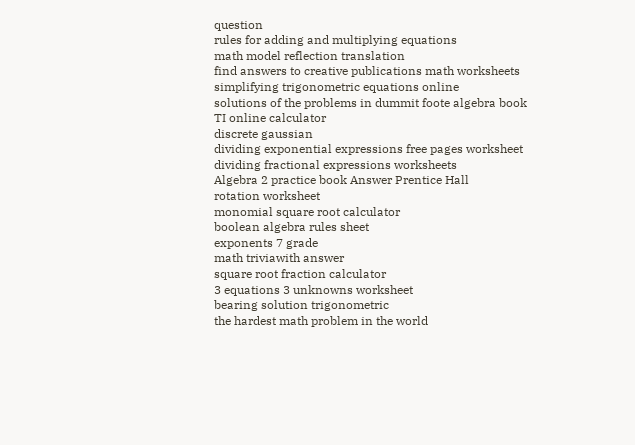question
rules for adding and multiplying equations
math model reflection translation
find answers to creative publications math worksheets
simplifying trigonometric equations online
solutions of the problems in dummit foote algebra book
TI online calculator
discrete gaussian
dividing exponential expressions free pages worksheet
dividing fractional expressions worksheets
Algebra 2 practice book Answer Prentice Hall
rotation worksheet
monomial square root calculator
boolean algebra rules sheet
exponents 7 grade
math triviawith answer
square root fraction calculator
3 equations 3 unknowns worksheet
bearing solution trigonometric
the hardest math problem in the world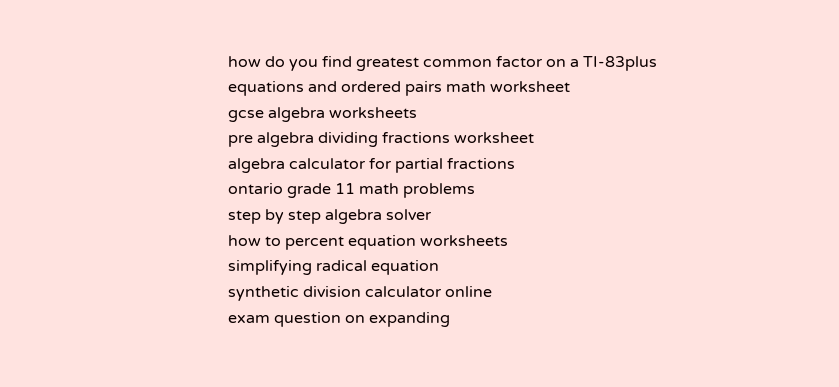how do you find greatest common factor on a TI-83plus
equations and ordered pairs math worksheet
gcse algebra worksheets
pre algebra dividing fractions worksheet
algebra calculator for partial fractions
ontario grade 11 math problems
step by step algebra solver
how to percent equation worksheets
simplifying radical equation
synthetic division calculator online
exam question on expanding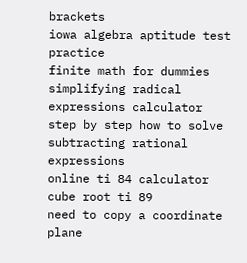brackets
iowa algebra aptitude test practice
finite math for dummies
simplifying radical expressions calculator
step by step how to solve subtracting rational expressions
online ti 84 calculator
cube root ti 89
need to copy a coordinate plane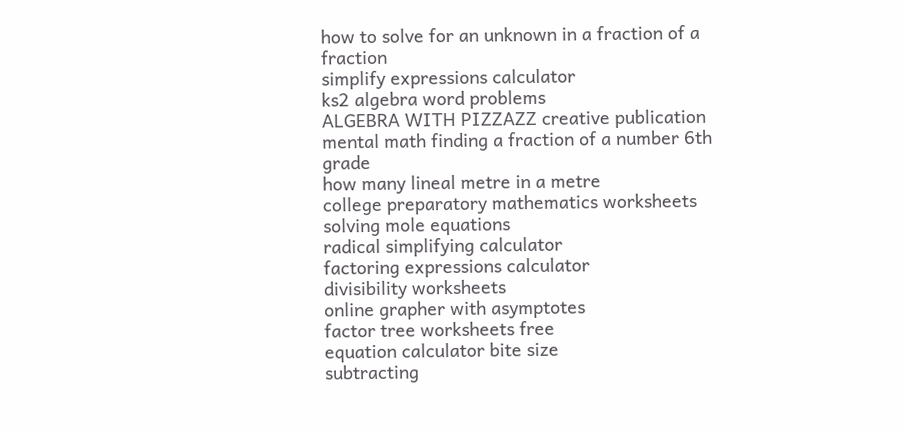how to solve for an unknown in a fraction of a fraction
simplify expressions calculator
ks2 algebra word problems
ALGEBRA WITH PIZZAZZ creative publication
mental math finding a fraction of a number 6th grade
how many lineal metre in a metre
college preparatory mathematics worksheets
solving mole equations
radical simplifying calculator
factoring expressions calculator
divisibility worksheets
online grapher with asymptotes
factor tree worksheets free
equation calculator bite size
subtracting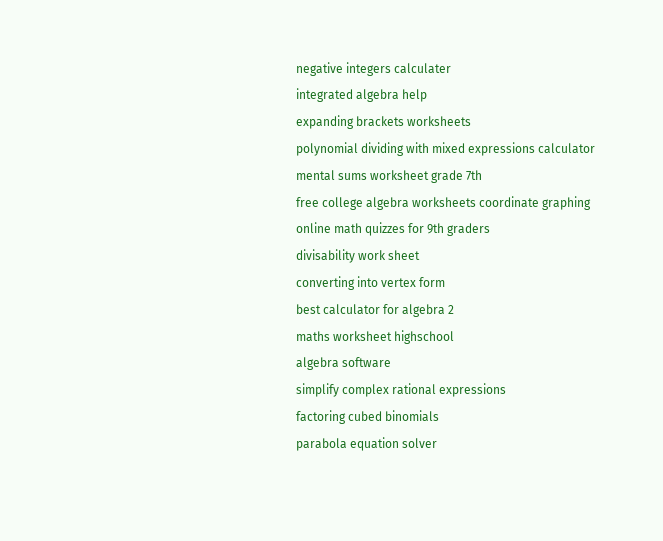negative integers calculater
integrated algebra help
expanding brackets worksheets
polynomial dividing with mixed expressions calculator
mental sums worksheet grade 7th
free college algebra worksheets coordinate graphing
online math quizzes for 9th graders
divisability work sheet
converting into vertex form
best calculator for algebra 2
maths worksheet highschool
algebra software
simplify complex rational expressions
factoring cubed binomials
parabola equation solver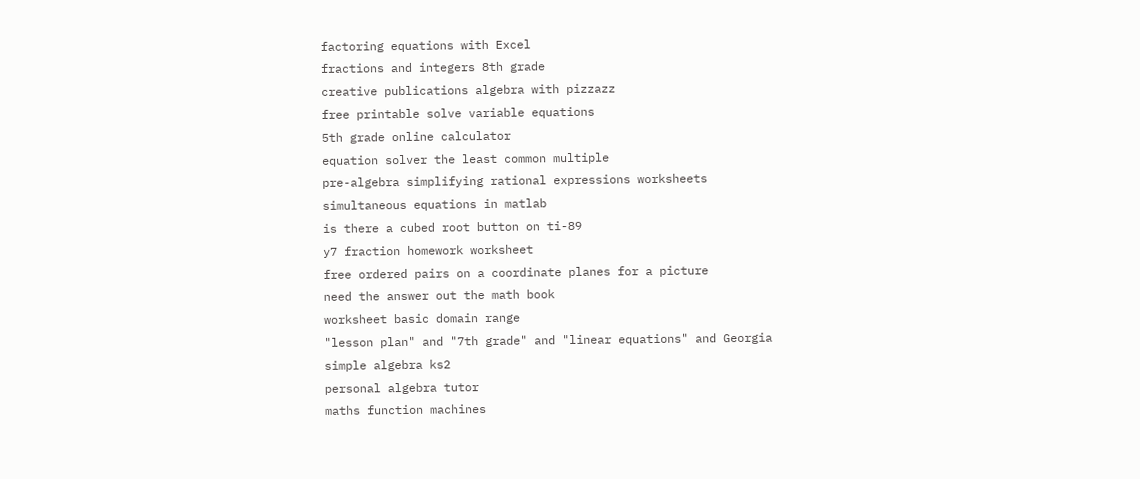factoring equations with Excel
fractions and integers 8th grade
creative publications algebra with pizzazz
free printable solve variable equations
5th grade online calculator
equation solver the least common multiple
pre-algebra simplifying rational expressions worksheets
simultaneous equations in matlab
is there a cubed root button on ti-89
y7 fraction homework worksheet
free ordered pairs on a coordinate planes for a picture
need the answer out the math book
worksheet basic domain range
"lesson plan" and "7th grade" and "linear equations" and Georgia
simple algebra ks2
personal algebra tutor
maths function machines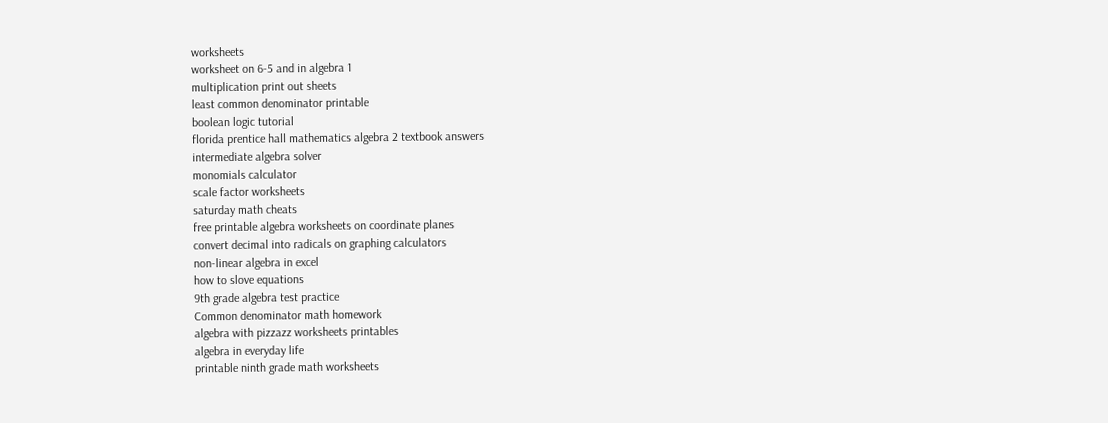worksheets
worksheet on 6-5 and in algebra 1
multiplication print out sheets
least common denominator printable
boolean logic tutorial
florida prentice hall mathematics algebra 2 textbook answers
intermediate algebra solver
monomials calculator
scale factor worksheets
saturday math cheats
free printable algebra worksheets on coordinate planes
convert decimal into radicals on graphing calculators
non-linear algebra in excel
how to slove equations
9th grade algebra test practice
Common denominator math homework
algebra with pizzazz worksheets printables
algebra in everyday life
printable ninth grade math worksheets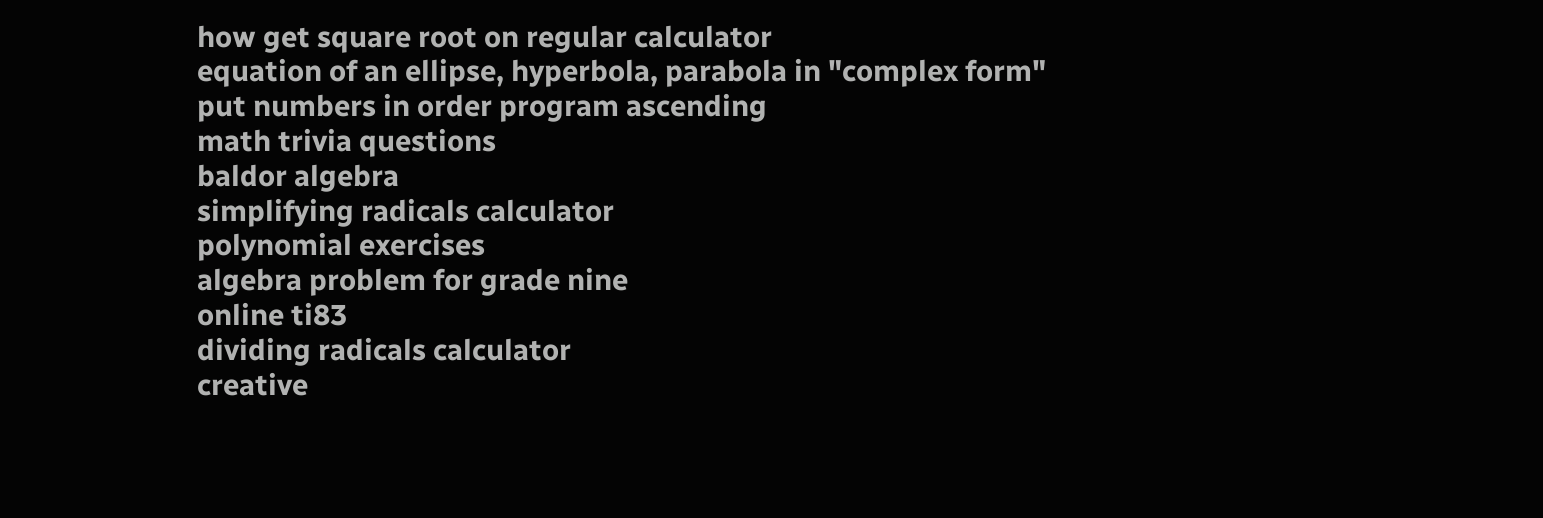how get square root on regular calculator
equation of an ellipse, hyperbola, parabola in "complex form"
put numbers in order program ascending
math trivia questions
baldor algebra
simplifying radicals calculator
polynomial exercises
algebra problem for grade nine
online ti83
dividing radicals calculator
creative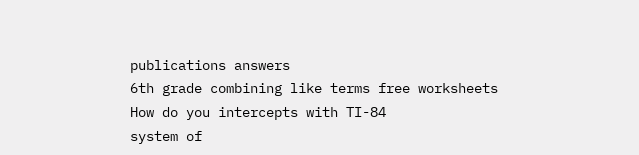publications answers
6th grade combining like terms free worksheets
How do you intercepts with TI-84
system of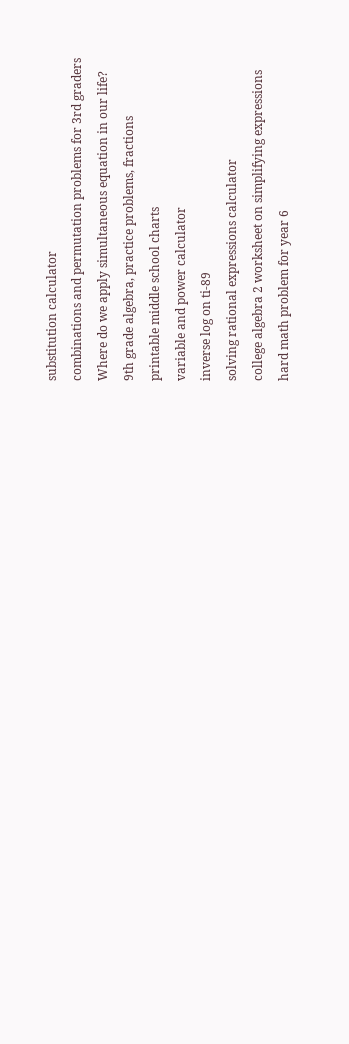substitution calculator
combinations and permutation problems for 3rd graders
Where do we apply simultaneous equation in our life?
9th grade algebra, practice problems, fractions
printable middle school charts
variable and power calculator
inverse log on ti-89
solving rational expressions calculator
college algebra 2 worksheet on simplifying expressions
hard math problem for year 6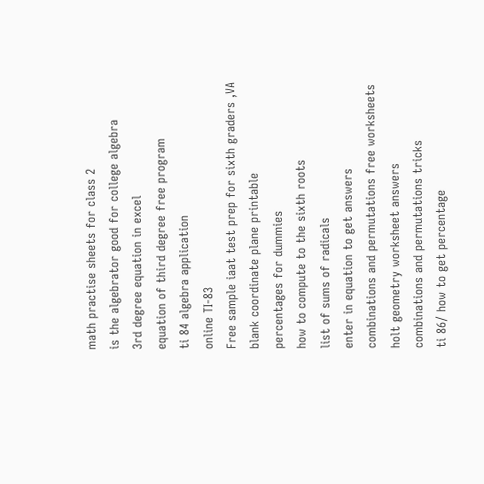math practise sheets for class 2
is the algebrator good for college algebra
3rd degree equation in excel
equation of third degree free program
ti 84 algebra application
online TI-83
Free sample iaat test prep for sixth graders ,VA
blank coordinate plane printable
percentages for dummies
how to compute to the sixth roots
list of sums of radicals
enter in equation to get answers
combinations and permutations free worksheets
holt geometry worksheet answers
combinations and permutations tricks
ti 86/ how to get percentage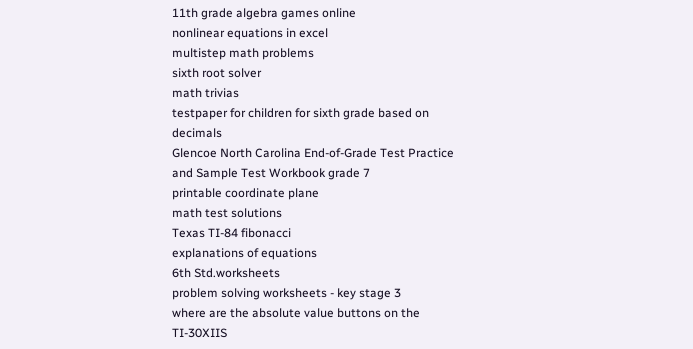11th grade algebra games online
nonlinear equations in excel
multistep math problems
sixth root solver
math trivias
testpaper for children for sixth grade based on decimals
Glencoe North Carolina End-of-Grade Test Practice and Sample Test Workbook grade 7
printable coordinate plane
math test solutions
Texas TI-84 fibonacci
explanations of equations
6th Std.worksheets
problem solving worksheets - key stage 3
where are the absolute value buttons on the TI-30XIIS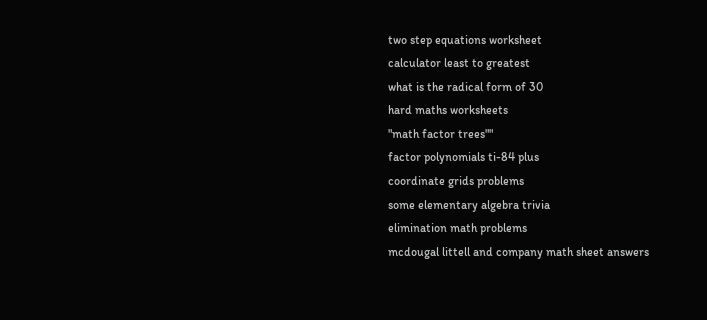two step equations worksheet
calculator least to greatest
what is the radical form of 30
hard maths worksheets
"math factor trees""
factor polynomials ti-84 plus
coordinate grids problems
some elementary algebra trivia
elimination math problems
mcdougal littell and company math sheet answers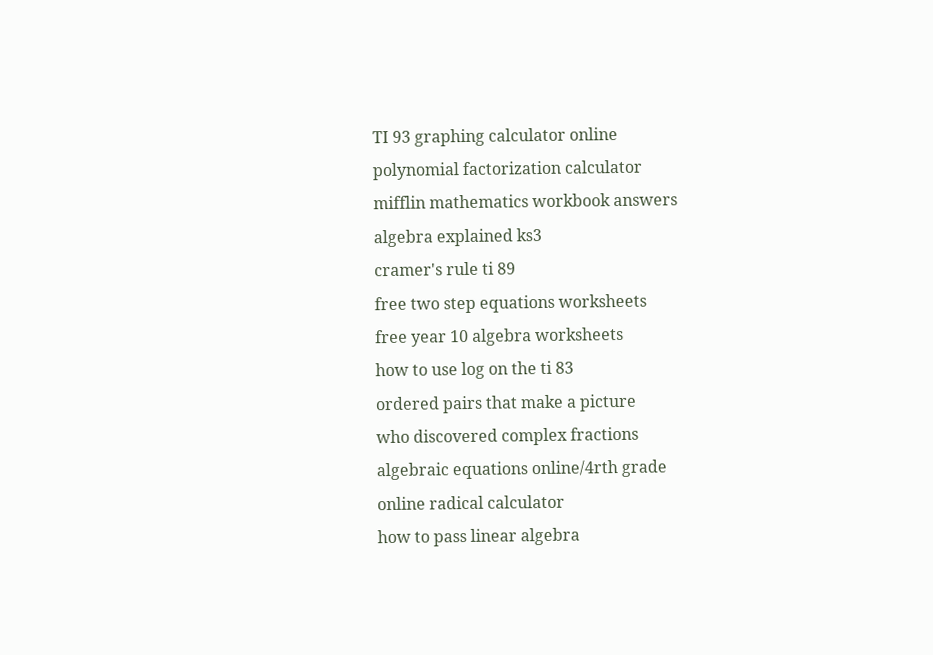TI 93 graphing calculator online
polynomial factorization calculator
mifflin mathematics workbook answers
algebra explained ks3
cramer's rule ti 89
free two step equations worksheets
free year 10 algebra worksheets
how to use log on the ti 83
ordered pairs that make a picture
who discovered complex fractions
algebraic equations online/4rth grade
online radical calculator
how to pass linear algebra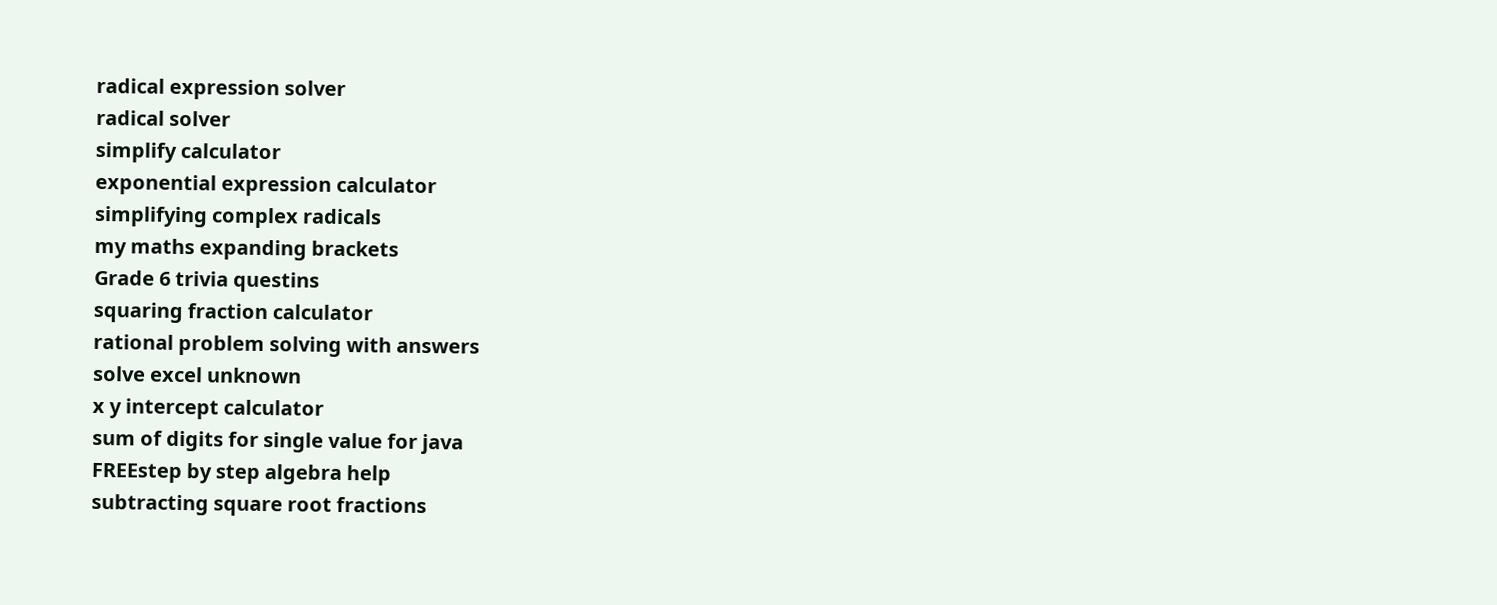radical expression solver
radical solver
simplify calculator
exponential expression calculator
simplifying complex radicals
my maths expanding brackets
Grade 6 trivia questins
squaring fraction calculator
rational problem solving with answers
solve excel unknown
x y intercept calculator
sum of digits for single value for java
FREEstep by step algebra help
subtracting square root fractions